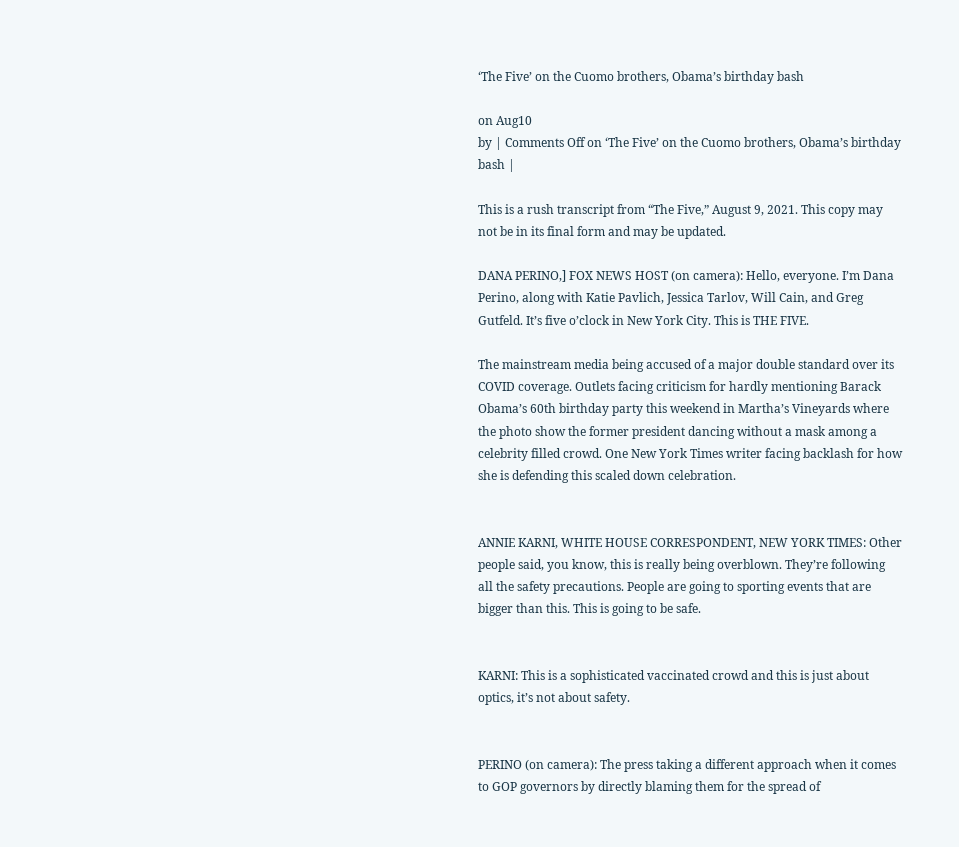‘The Five’ on the Cuomo brothers, Obama’s birthday bash

on Aug10
by | Comments Off on ‘The Five’ on the Cuomo brothers, Obama’s birthday bash |

This is a rush transcript from “The Five,” August 9, 2021. This copy may not be in its final form and may be updated.

DANA PERINO,] FOX NEWS HOST (on camera): Hello, everyone. I’m Dana Perino, along with Katie Pavlich, Jessica Tarlov, Will Cain, and Greg Gutfeld. It’s five o’clock in New York City. This is THE FIVE.

The mainstream media being accused of a major double standard over its COVID coverage. Outlets facing criticism for hardly mentioning Barack Obama’s 60th birthday party this weekend in Martha’s Vineyards where the photo show the former president dancing without a mask among a celebrity filled crowd. One New York Times writer facing backlash for how she is defending this scaled down celebration.


ANNIE KARNI, WHITE HOUSE CORRESPONDENT, NEW YORK TIMES: Other people said, you know, this is really being overblown. They’re following all the safety precautions. People are going to sporting events that are bigger than this. This is going to be safe.


KARNI: This is a sophisticated vaccinated crowd and this is just about optics, it’s not about safety.


PERINO (on camera): The press taking a different approach when it comes to GOP governors by directly blaming them for the spread of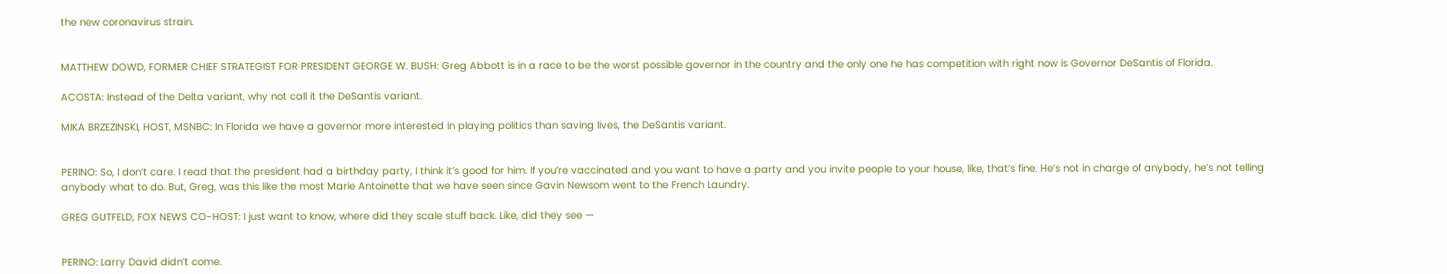the new coronavirus strain.


MATTHEW DOWD, FORMER CHIEF STRATEGIST FOR PRESIDENT GEORGE W. BUSH: Greg Abbott is in a race to be the worst possible governor in the country and the only one he has competition with right now is Governor DeSantis of Florida.

ACOSTA: Instead of the Delta variant, why not call it the DeSantis variant.

MIKA BRZEZINSKI, HOST, MSNBC: In Florida we have a governor more interested in playing politics than saving lives, the DeSantis variant.


PERINO: So, I don’t care. I read that the president had a birthday party, I think it’s good for him. If you’re vaccinated and you want to have a party and you invite people to your house, like, that’s fine. He’s not in charge of anybody, he’s not telling anybody what to do. But, Greg, was this like the most Marie Antoinette that we have seen since Gavin Newsom went to the French Laundry.

GREG GUTFELD, FOX NEWS CO-HOST: I just want to know, where did they scale stuff back. Like, did they see —


PERINO: Larry David didn’t come.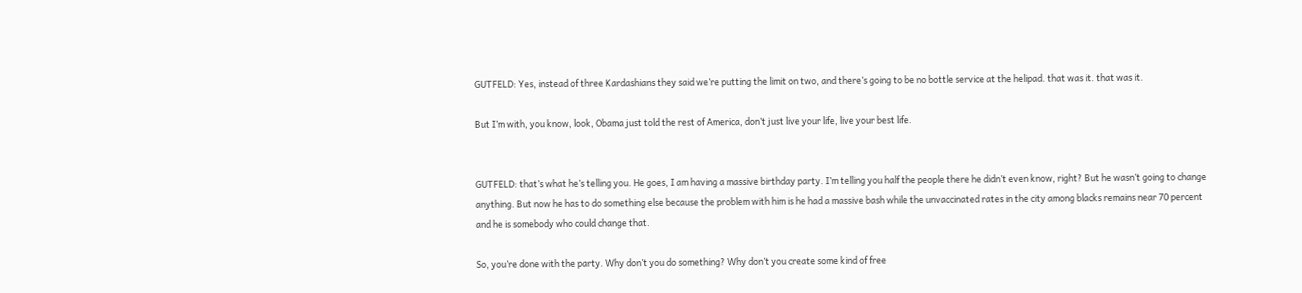GUTFELD: Yes, instead of three Kardashians they said we’re putting the limit on two, and there’s going to be no bottle service at the helipad. that was it. that was it.

But I’m with, you know, look, Obama just told the rest of America, don’t just live your life, live your best life.


GUTFELD: that’s what he’s telling you. He goes, I am having a massive birthday party. I’m telling you half the people there he didn’t even know, right? But he wasn’t going to change anything. But now he has to do something else because the problem with him is he had a massive bash while the unvaccinated rates in the city among blacks remains near 70 percent and he is somebody who could change that.

So, you’re done with the party. Why don’t you do something? Why don’t you create some kind of free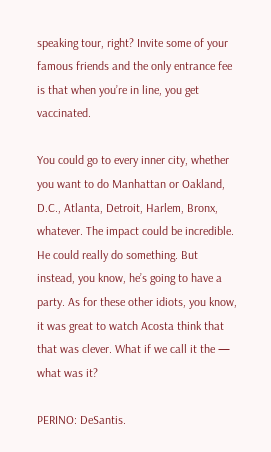speaking tour, right? Invite some of your famous friends and the only entrance fee is that when you’re in line, you get vaccinated.

You could go to every inner city, whether you want to do Manhattan or Oakland, D.C., Atlanta, Detroit, Harlem, Bronx, whatever. The impact could be incredible. He could really do something. But instead, you know, he’s going to have a party. As for these other idiots, you know, it was great to watch Acosta think that that was clever. What if we call it the — what was it?

PERINO: DeSantis.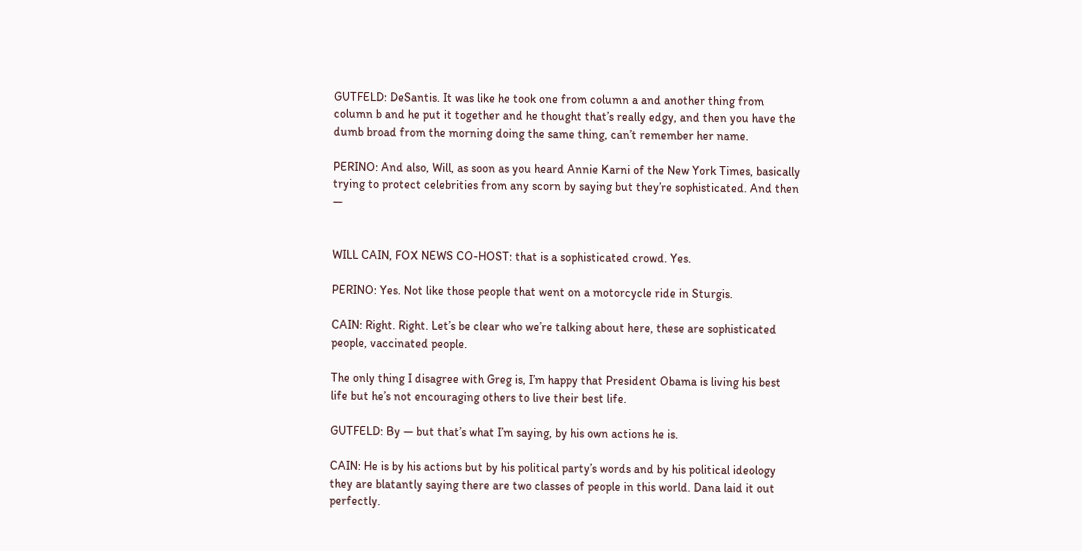GUTFELD: DeSantis. It was like he took one from column a and another thing from column b and he put it together and he thought that’s really edgy, and then you have the dumb broad from the morning doing the same thing, can’t remember her name.

PERINO: And also, Will, as soon as you heard Annie Karni of the New York Times, basically trying to protect celebrities from any scorn by saying but they’re sophisticated. And then —


WILL CAIN, FOX NEWS CO-HOST: that is a sophisticated crowd. Yes.

PERINO: Yes. Not like those people that went on a motorcycle ride in Sturgis.

CAIN: Right. Right. Let’s be clear who we’re talking about here, these are sophisticated people, vaccinated people.

The only thing I disagree with Greg is, I’m happy that President Obama is living his best life but he’s not encouraging others to live their best life.

GUTFELD: By — but that’s what I’m saying, by his own actions he is.

CAIN: He is by his actions but by his political party’s words and by his political ideology they are blatantly saying there are two classes of people in this world. Dana laid it out perfectly.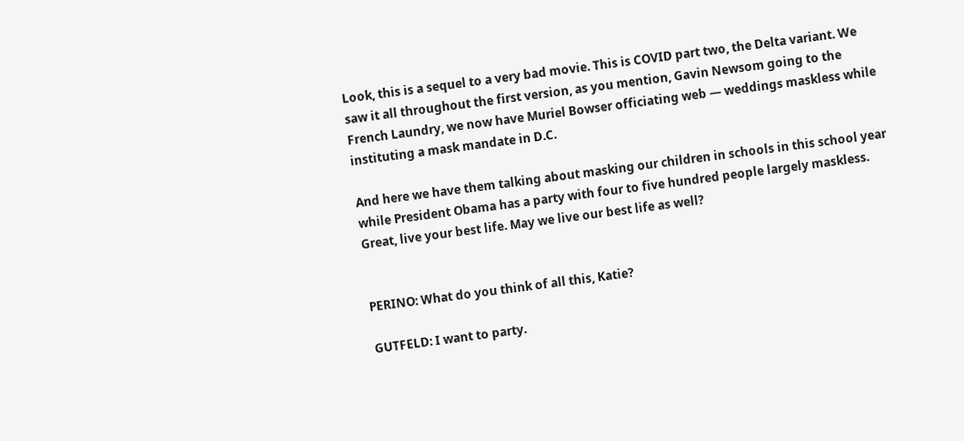Look, this is a sequel to a very bad movie. This is COVID part two, the Delta variant. We saw it all throughout the first version, as you mention, Gavin Newsom going to the French Laundry, we now have Muriel Bowser officiating web — weddings maskless while instituting a mask mandate in D.C.

And here we have them talking about masking our children in schools in this school year while President Obama has a party with four to five hundred people largely maskless. Great, live your best life. May we live our best life as well?


PERINO: What do you think of all this, Katie?

GUTFELD: I want to party.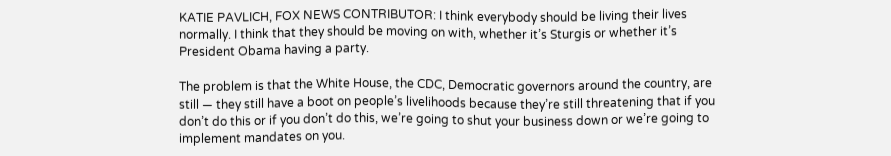KATIE PAVLICH, FOX NEWS CONTRIBUTOR: I think everybody should be living their lives normally. I think that they should be moving on with, whether it’s Sturgis or whether it’s President Obama having a party.

The problem is that the White House, the CDC, Democratic governors around the country, are still — they still have a boot on people’s livelihoods because they’re still threatening that if you don’t do this or if you don’t do this, we’re going to shut your business down or we’re going to implement mandates on you.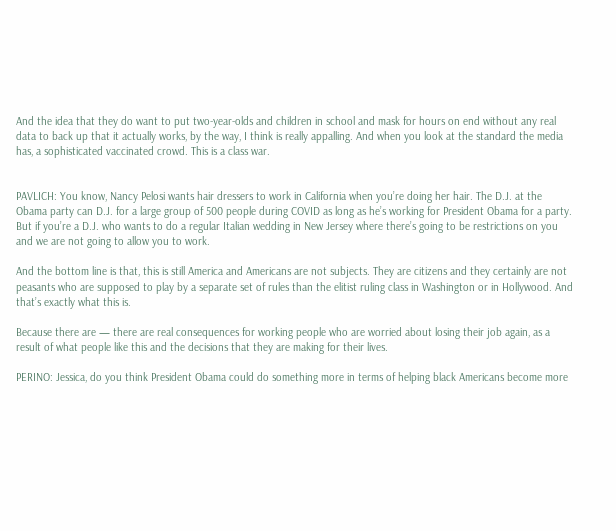And the idea that they do want to put two-year-olds and children in school and mask for hours on end without any real data to back up that it actually works, by the way, I think is really appalling. And when you look at the standard the media has, a sophisticated vaccinated crowd. This is a class war.


PAVLICH: You know, Nancy Pelosi wants hair dressers to work in California when you’re doing her hair. The D.J. at the Obama party can D.J. for a large group of 500 people during COVID as long as he’s working for President Obama for a party. But if you’re a D.J. who wants to do a regular Italian wedding in New Jersey where there’s going to be restrictions on you and we are not going to allow you to work.

And the bottom line is that, this is still America and Americans are not subjects. They are citizens and they certainly are not peasants who are supposed to play by a separate set of rules than the elitist ruling class in Washington or in Hollywood. And that’s exactly what this is.

Because there are — there are real consequences for working people who are worried about losing their job again, as a result of what people like this and the decisions that they are making for their lives.

PERINO: Jessica, do you think President Obama could do something more in terms of helping black Americans become more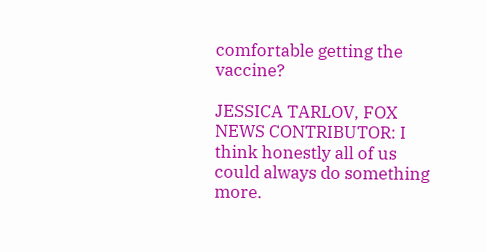comfortable getting the vaccine?

JESSICA TARLOV, FOX NEWS CONTRIBUTOR: I think honestly all of us could always do something more.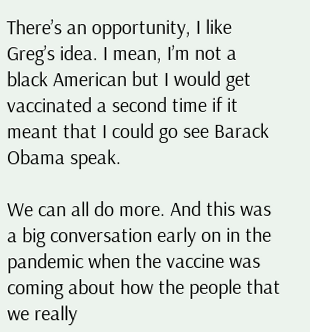There’s an opportunity, I like Greg’s idea. I mean, I’m not a black American but I would get vaccinated a second time if it meant that I could go see Barack Obama speak.

We can all do more. And this was a big conversation early on in the pandemic when the vaccine was coming about how the people that we really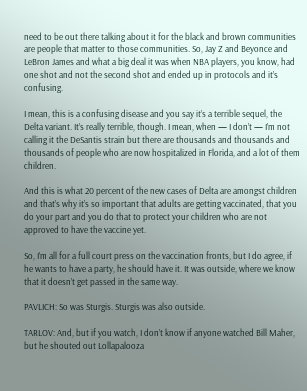need to be out there talking about it for the black and brown communities are people that matter to those communities. So, Jay Z and Beyonce and LeBron James and what a big deal it was when NBA players, you know, had one shot and not the second shot and ended up in protocols and it’s confusing.

I mean, this is a confusing disease and you say it’s a terrible sequel, the Delta variant. It’s really terrible, though. I mean, when — I don’t — I’m not calling it the DeSantis strain but there are thousands and thousands and thousands of people who are now hospitalized in Florida, and a lot of them children.

And this is what 20 percent of the new cases of Delta are amongst children and that’s why it’s so important that adults are getting vaccinated, that you do your part and you do that to protect your children who are not approved to have the vaccine yet.

So, I’m all for a full court press on the vaccination fronts, but I do agree, if he wants to have a party, he should have it. It was outside, where we know that it doesn’t get passed in the same way.

PAVLICH: So was Sturgis. Sturgis was also outside.

TARLOV: And, but if you watch, I don’t know if anyone watched Bill Maher, but he shouted out Lollapalooza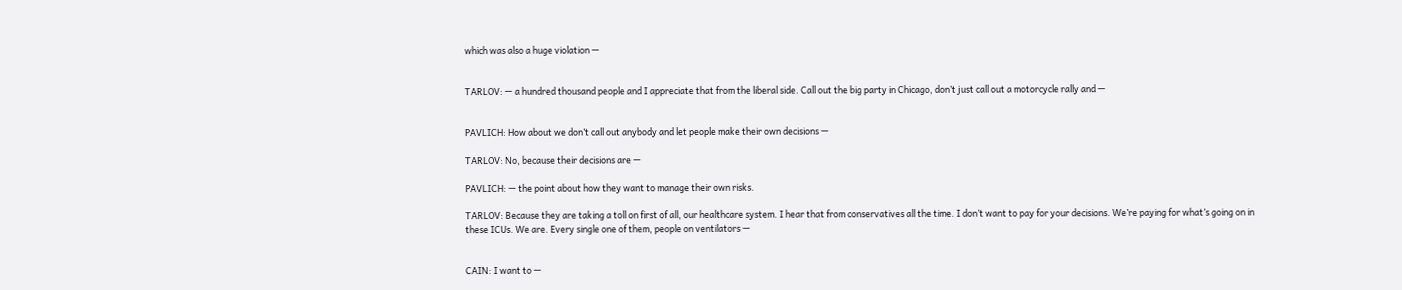which was also a huge violation —


TARLOV: — a hundred thousand people and I appreciate that from the liberal side. Call out the big party in Chicago, don’t just call out a motorcycle rally and —


PAVLICH: How about we don’t call out anybody and let people make their own decisions —

TARLOV: No, because their decisions are —

PAVLICH: — the point about how they want to manage their own risks.

TARLOV: Because they are taking a toll on first of all, our healthcare system. I hear that from conservatives all the time. I don’t want to pay for your decisions. We’re paying for what’s going on in these ICUs. We are. Every single one of them, people on ventilators —


CAIN: I want to —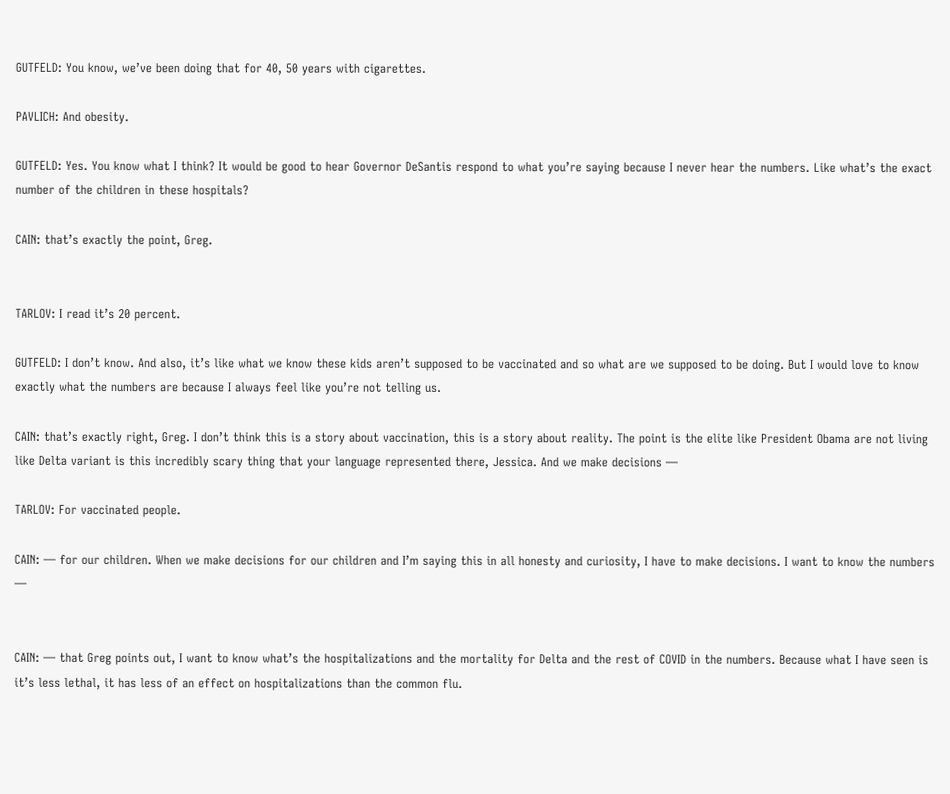GUTFELD: You know, we’ve been doing that for 40, 50 years with cigarettes.

PAVLICH: And obesity.

GUTFELD: Yes. You know what I think? It would be good to hear Governor DeSantis respond to what you’re saying because I never hear the numbers. Like what’s the exact number of the children in these hospitals?

CAIN: that’s exactly the point, Greg.


TARLOV: I read it’s 20 percent.

GUTFELD: I don’t know. And also, it’s like what we know these kids aren’t supposed to be vaccinated and so what are we supposed to be doing. But I would love to know exactly what the numbers are because I always feel like you’re not telling us.

CAIN: that’s exactly right, Greg. I don’t think this is a story about vaccination, this is a story about reality. The point is the elite like President Obama are not living like Delta variant is this incredibly scary thing that your language represented there, Jessica. And we make decisions —

TARLOV: For vaccinated people.

CAIN: — for our children. When we make decisions for our children and I’m saying this in all honesty and curiosity, I have to make decisions. I want to know the numbers —


CAIN: — that Greg points out, I want to know what’s the hospitalizations and the mortality for Delta and the rest of COVID in the numbers. Because what I have seen is it’s less lethal, it has less of an effect on hospitalizations than the common flu.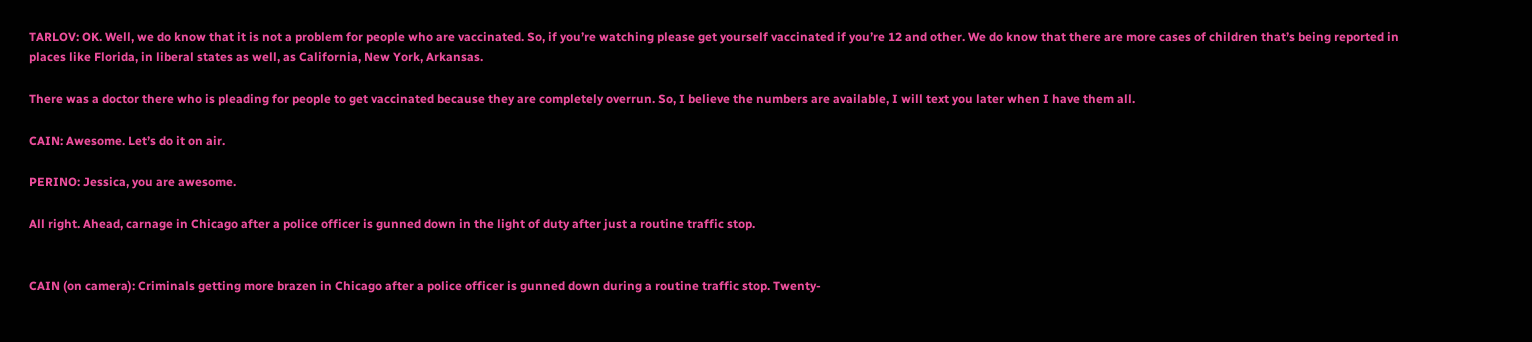TARLOV: OK. Well, we do know that it is not a problem for people who are vaccinated. So, if you’re watching please get yourself vaccinated if you’re 12 and other. We do know that there are more cases of children that’s being reported in places like Florida, in liberal states as well, as California, New York, Arkansas.

There was a doctor there who is pleading for people to get vaccinated because they are completely overrun. So, I believe the numbers are available, I will text you later when I have them all.

CAIN: Awesome. Let’s do it on air.

PERINO: Jessica, you are awesome.

All right. Ahead, carnage in Chicago after a police officer is gunned down in the light of duty after just a routine traffic stop.


CAIN (on camera): Criminals getting more brazen in Chicago after a police officer is gunned down during a routine traffic stop. Twenty-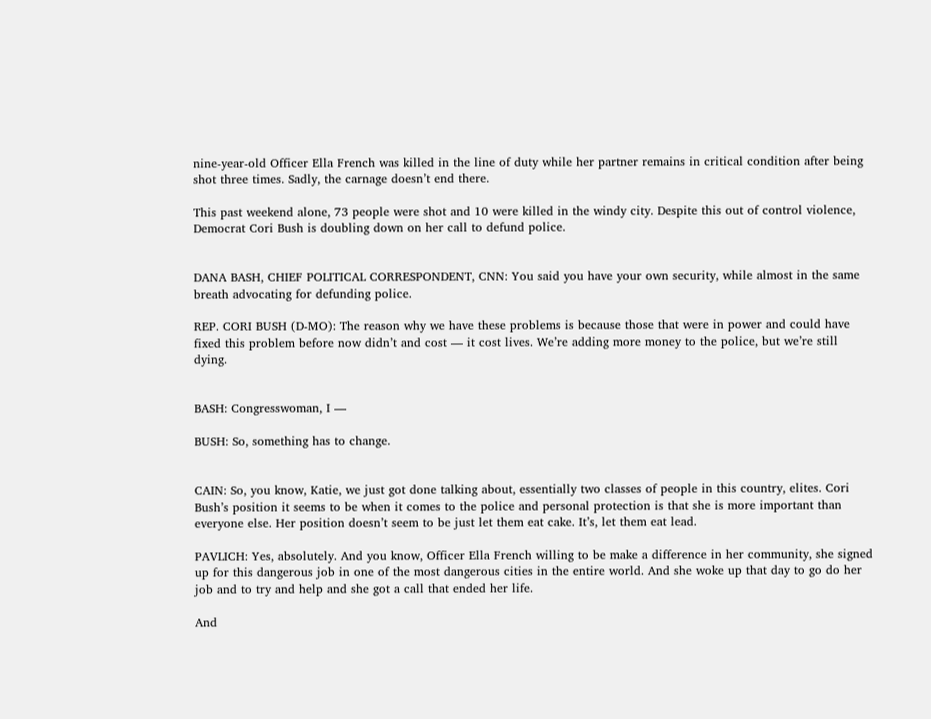nine-year-old Officer Ella French was killed in the line of duty while her partner remains in critical condition after being shot three times. Sadly, the carnage doesn’t end there.

This past weekend alone, 73 people were shot and 10 were killed in the windy city. Despite this out of control violence, Democrat Cori Bush is doubling down on her call to defund police.


DANA BASH, CHIEF POLITICAL CORRESPONDENT, CNN: You said you have your own security, while almost in the same breath advocating for defunding police.

REP. CORI BUSH (D-MO): The reason why we have these problems is because those that were in power and could have fixed this problem before now didn’t and cost — it cost lives. We’re adding more money to the police, but we’re still dying.


BASH: Congresswoman, I —

BUSH: So, something has to change.


CAIN: So, you know, Katie, we just got done talking about, essentially two classes of people in this country, elites. Cori Bush’s position it seems to be when it comes to the police and personal protection is that she is more important than everyone else. Her position doesn’t seem to be just let them eat cake. It’s, let them eat lead.

PAVLICH: Yes, absolutely. And you know, Officer Ella French willing to be make a difference in her community, she signed up for this dangerous job in one of the most dangerous cities in the entire world. And she woke up that day to go do her job and to try and help and she got a call that ended her life.

And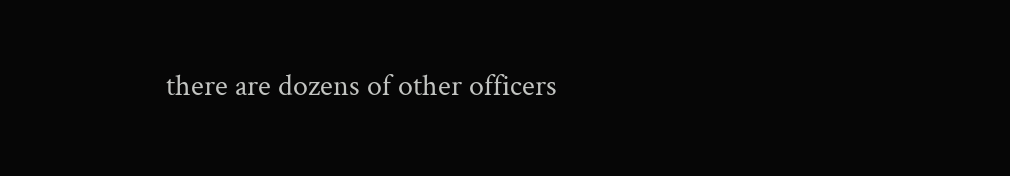there are dozens of other officers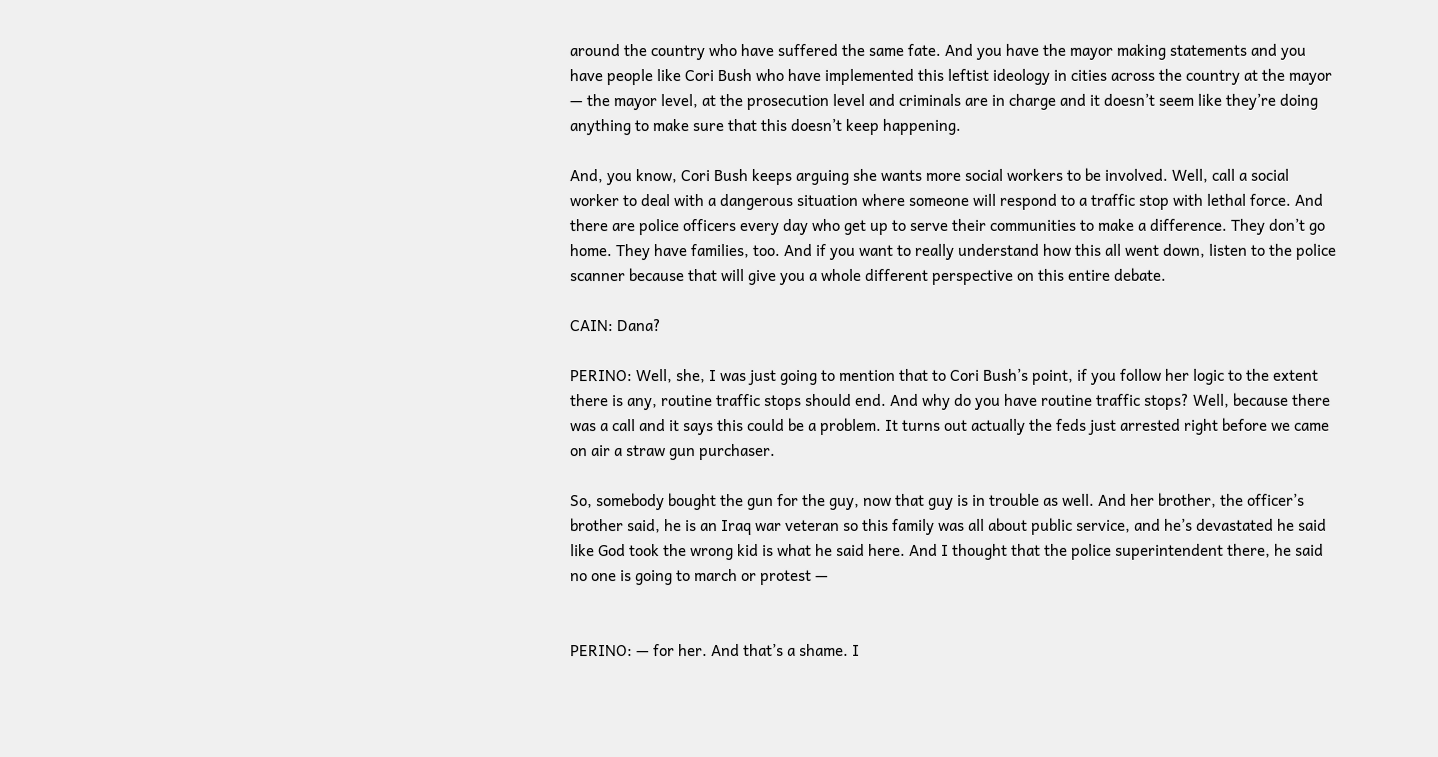around the country who have suffered the same fate. And you have the mayor making statements and you have people like Cori Bush who have implemented this leftist ideology in cities across the country at the mayor — the mayor level, at the prosecution level and criminals are in charge and it doesn’t seem like they’re doing anything to make sure that this doesn’t keep happening.

And, you know, Cori Bush keeps arguing she wants more social workers to be involved. Well, call a social worker to deal with a dangerous situation where someone will respond to a traffic stop with lethal force. And there are police officers every day who get up to serve their communities to make a difference. They don’t go home. They have families, too. And if you want to really understand how this all went down, listen to the police scanner because that will give you a whole different perspective on this entire debate.

CAIN: Dana?

PERINO: Well, she, I was just going to mention that to Cori Bush’s point, if you follow her logic to the extent there is any, routine traffic stops should end. And why do you have routine traffic stops? Well, because there was a call and it says this could be a problem. It turns out actually the feds just arrested right before we came on air a straw gun purchaser.

So, somebody bought the gun for the guy, now that guy is in trouble as well. And her brother, the officer’s brother said, he is an Iraq war veteran so this family was all about public service, and he’s devastated he said like God took the wrong kid is what he said here. And I thought that the police superintendent there, he said no one is going to march or protest —


PERINO: — for her. And that’s a shame. I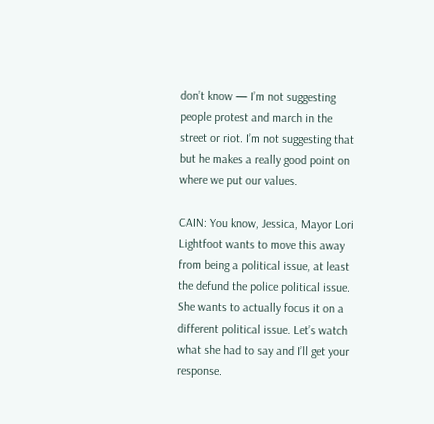don’t know — I’m not suggesting people protest and march in the street or riot. I’m not suggesting that but he makes a really good point on where we put our values.

CAIN: You know, Jessica, Mayor Lori Lightfoot wants to move this away from being a political issue, at least the defund the police political issue. She wants to actually focus it on a different political issue. Let’s watch what she had to say and I’ll get your response.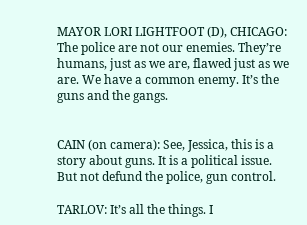MAYOR LORI LIGHTFOOT (D), CHICAGO: The police are not our enemies. They’re humans, just as we are, flawed just as we are. We have a common enemy. It’s the guns and the gangs.


CAIN (on camera): See, Jessica, this is a story about guns. It is a political issue. But not defund the police, gun control.

TARLOV: It’s all the things. I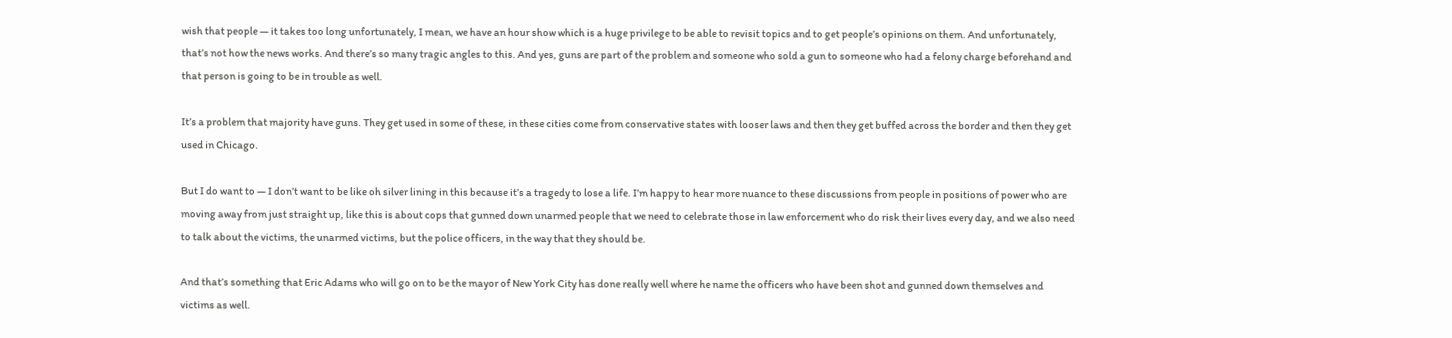wish that people — it takes too long unfortunately, I mean, we have an hour show which is a huge privilege to be able to revisit topics and to get people’s opinions on them. And unfortunately, that’s not how the news works. And there’s so many tragic angles to this. And yes, guns are part of the problem and someone who sold a gun to someone who had a felony charge beforehand and that person is going to be in trouble as well.

It’s a problem that majority have guns. They get used in some of these, in these cities come from conservative states with looser laws and then they get buffed across the border and then they get used in Chicago.

But I do want to — I don’t want to be like oh silver lining in this because it’s a tragedy to lose a life. I’m happy to hear more nuance to these discussions from people in positions of power who are moving away from just straight up, like this is about cops that gunned down unarmed people that we need to celebrate those in law enforcement who do risk their lives every day, and we also need to talk about the victims, the unarmed victims, but the police officers, in the way that they should be.

And that’s something that Eric Adams who will go on to be the mayor of New York City has done really well where he name the officers who have been shot and gunned down themselves and victims as well.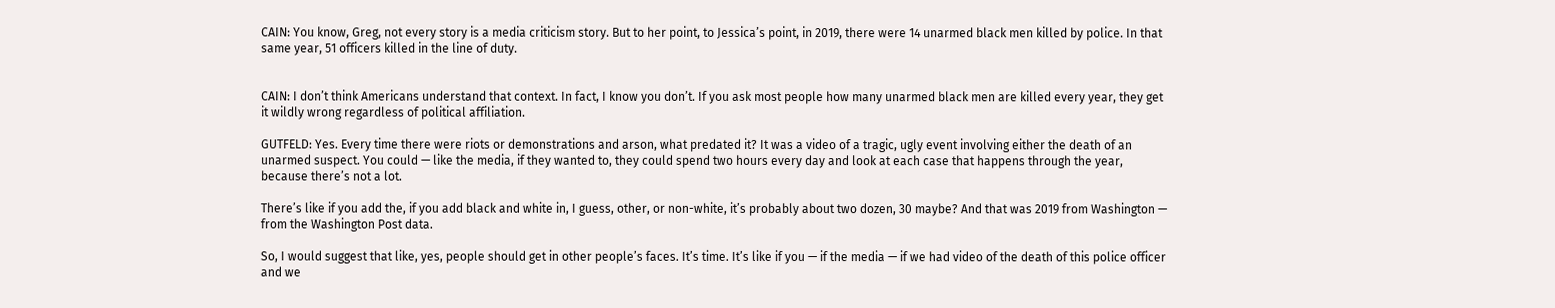CAIN: You know, Greg, not every story is a media criticism story. But to her point, to Jessica’s point, in 2019, there were 14 unarmed black men killed by police. In that same year, 51 officers killed in the line of duty.


CAIN: I don’t think Americans understand that context. In fact, I know you don’t. If you ask most people how many unarmed black men are killed every year, they get it wildly wrong regardless of political affiliation.

GUTFELD: Yes. Every time there were riots or demonstrations and arson, what predated it? It was a video of a tragic, ugly event involving either the death of an unarmed suspect. You could — like the media, if they wanted to, they could spend two hours every day and look at each case that happens through the year, because there’s not a lot.

There’s like if you add the, if you add black and white in, I guess, other, or non-white, it’s probably about two dozen, 30 maybe? And that was 2019 from Washington — from the Washington Post data.

So, I would suggest that like, yes, people should get in other people’s faces. It’s time. It’s like if you — if the media — if we had video of the death of this police officer and we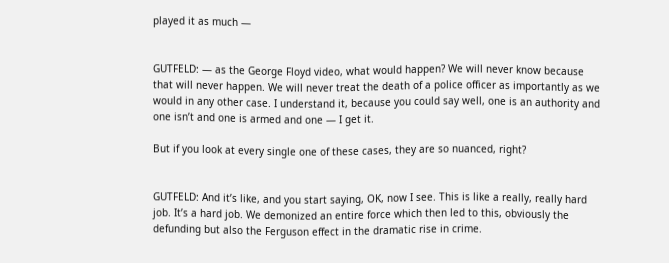played it as much —


GUTFELD: — as the George Floyd video, what would happen? We will never know because that will never happen. We will never treat the death of a police officer as importantly as we would in any other case. I understand it, because you could say well, one is an authority and one isn’t and one is armed and one — I get it.

But if you look at every single one of these cases, they are so nuanced, right?


GUTFELD: And it’s like, and you start saying, OK, now I see. This is like a really, really hard job. It’s a hard job. We demonized an entire force which then led to this, obviously the defunding but also the Ferguson effect in the dramatic rise in crime.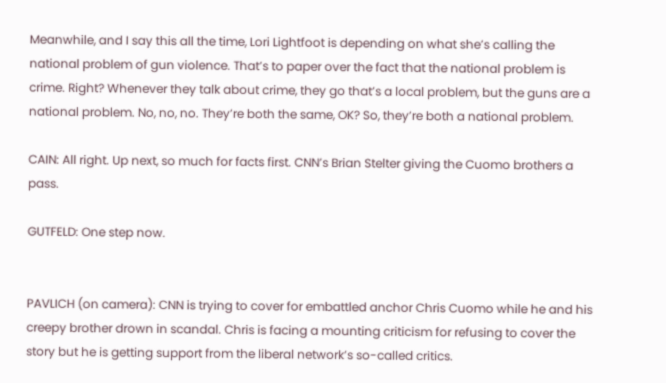Meanwhile, and I say this all the time, Lori Lightfoot is depending on what she’s calling the national problem of gun violence. That’s to paper over the fact that the national problem is crime. Right? Whenever they talk about crime, they go that’s a local problem, but the guns are a national problem. No, no, no. They’re both the same, OK? So, they’re both a national problem.

CAIN: All right. Up next, so much for facts first. CNN’s Brian Stelter giving the Cuomo brothers a pass.

GUTFELD: One step now.


PAVLICH (on camera): CNN is trying to cover for embattled anchor Chris Cuomo while he and his creepy brother drown in scandal. Chris is facing a mounting criticism for refusing to cover the story but he is getting support from the liberal network’s so-called critics.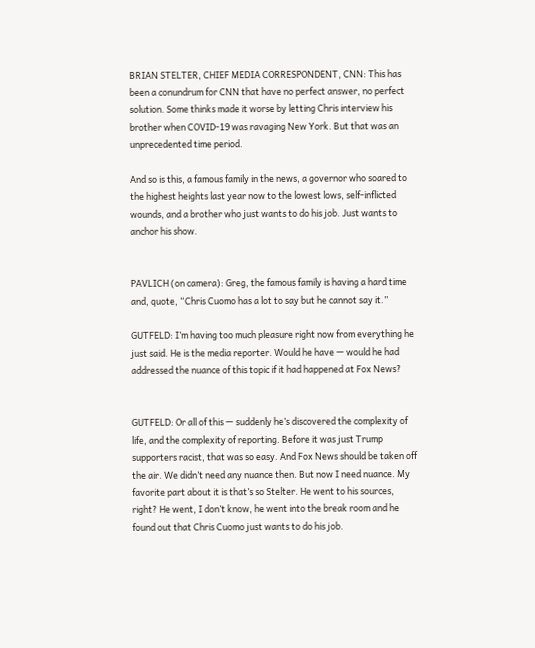BRIAN STELTER, CHIEF MEDIA CORRESPONDENT, CNN: This has been a conundrum for CNN that have no perfect answer, no perfect solution. Some thinks made it worse by letting Chris interview his brother when COVID-19 was ravaging New York. But that was an unprecedented time period.

And so is this, a famous family in the news, a governor who soared to the highest heights last year now to the lowest lows, self-inflicted wounds, and a brother who just wants to do his job. Just wants to anchor his show.


PAVLICH (on camera): Greg, the famous family is having a hard time and, quote, “Chris Cuomo has a lot to say but he cannot say it.”

GUTFELD: I’m having too much pleasure right now from everything he just said. He is the media reporter. Would he have — would he had addressed the nuance of this topic if it had happened at Fox News?


GUTFELD: Or all of this — suddenly he’s discovered the complexity of life, and the complexity of reporting. Before it was just Trump supporters racist, that was so easy. And Fox News should be taken off the air. We didn’t need any nuance then. But now I need nuance. My favorite part about it is that’s so Stelter. He went to his sources, right? He went, I don’t know, he went into the break room and he found out that Chris Cuomo just wants to do his job.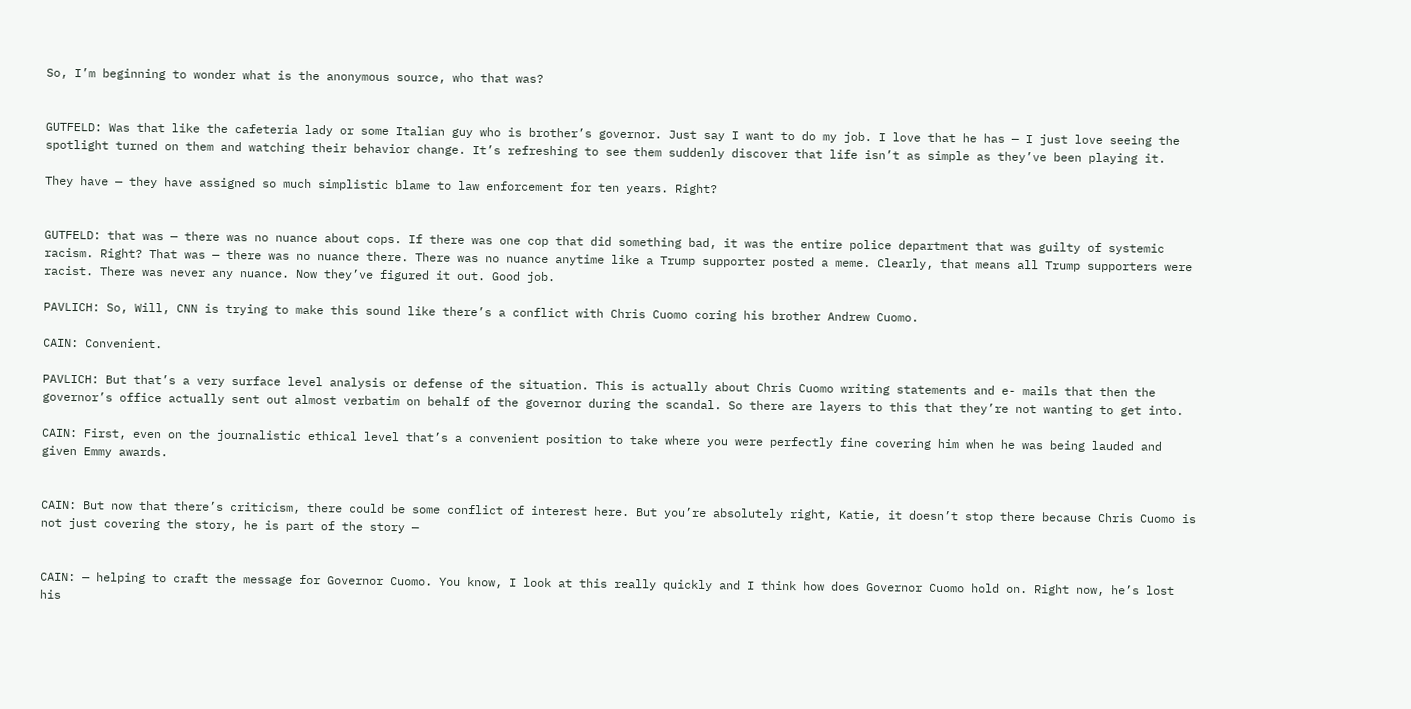So, I’m beginning to wonder what is the anonymous source, who that was?


GUTFELD: Was that like the cafeteria lady or some Italian guy who is brother’s governor. Just say I want to do my job. I love that he has — I just love seeing the spotlight turned on them and watching their behavior change. It’s refreshing to see them suddenly discover that life isn’t as simple as they’ve been playing it.

They have — they have assigned so much simplistic blame to law enforcement for ten years. Right?


GUTFELD: that was — there was no nuance about cops. If there was one cop that did something bad, it was the entire police department that was guilty of systemic racism. Right? That was — there was no nuance there. There was no nuance anytime like a Trump supporter posted a meme. Clearly, that means all Trump supporters were racist. There was never any nuance. Now they’ve figured it out. Good job.

PAVLICH: So, Will, CNN is trying to make this sound like there’s a conflict with Chris Cuomo coring his brother Andrew Cuomo.

CAIN: Convenient.

PAVLICH: But that’s a very surface level analysis or defense of the situation. This is actually about Chris Cuomo writing statements and e- mails that then the governor’s office actually sent out almost verbatim on behalf of the governor during the scandal. So there are layers to this that they’re not wanting to get into.

CAIN: First, even on the journalistic ethical level that’s a convenient position to take where you were perfectly fine covering him when he was being lauded and given Emmy awards.


CAIN: But now that there’s criticism, there could be some conflict of interest here. But you’re absolutely right, Katie, it doesn’t stop there because Chris Cuomo is not just covering the story, he is part of the story —


CAIN: — helping to craft the message for Governor Cuomo. You know, I look at this really quickly and I think how does Governor Cuomo hold on. Right now, he’s lost his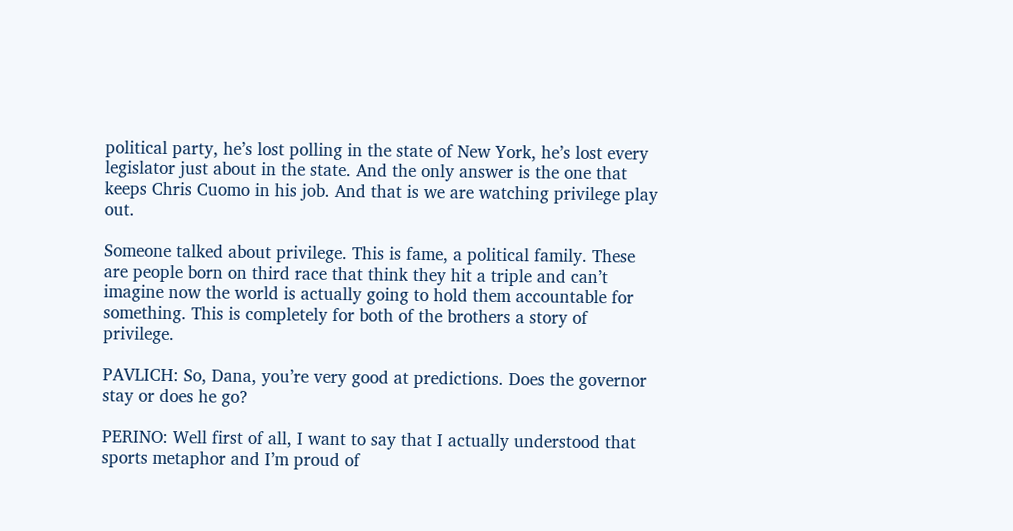political party, he’s lost polling in the state of New York, he’s lost every legislator just about in the state. And the only answer is the one that keeps Chris Cuomo in his job. And that is we are watching privilege play out.

Someone talked about privilege. This is fame, a political family. These are people born on third race that think they hit a triple and can’t imagine now the world is actually going to hold them accountable for something. This is completely for both of the brothers a story of privilege.

PAVLICH: So, Dana, you’re very good at predictions. Does the governor stay or does he go?

PERINO: Well first of all, I want to say that I actually understood that sports metaphor and I’m proud of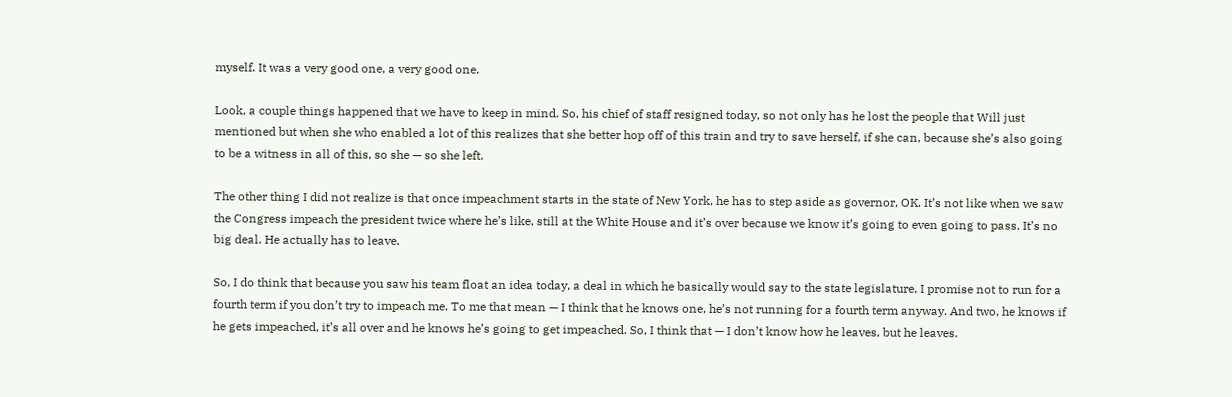myself. It was a very good one, a very good one.

Look, a couple things happened that we have to keep in mind. So, his chief of staff resigned today, so not only has he lost the people that Will just mentioned but when she who enabled a lot of this realizes that she better hop off of this train and try to save herself, if she can, because she’s also going to be a witness in all of this, so she — so she left.

The other thing I did not realize is that once impeachment starts in the state of New York, he has to step aside as governor, OK. It’s not like when we saw the Congress impeach the president twice where he’s like, still at the White House and it’s over because we know it’s going to even going to pass. It’s no big deal. He actually has to leave.

So, I do think that because you saw his team float an idea today, a deal in which he basically would say to the state legislature, I promise not to run for a fourth term if you don’t try to impeach me. To me that mean — I think that he knows one, he’s not running for a fourth term anyway. And two, he knows if he gets impeached, it’s all over and he knows he’s going to get impeached. So, I think that — I don’t know how he leaves, but he leaves.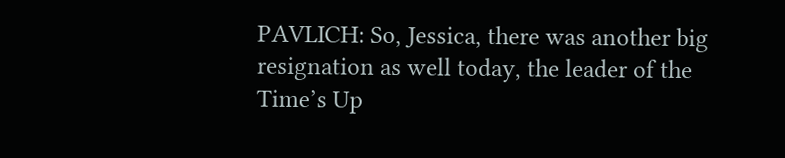PAVLICH: So, Jessica, there was another big resignation as well today, the leader of the Time’s Up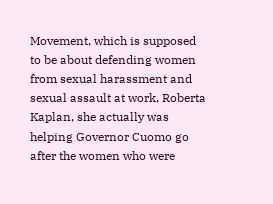Movement, which is supposed to be about defending women from sexual harassment and sexual assault at work, Roberta Kaplan, she actually was helping Governor Cuomo go after the women who were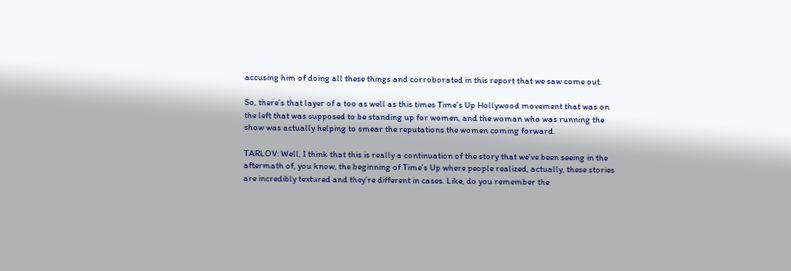accusing him of doing all these things and corroborated in this report that we saw come out.

So, there’s that layer of a too as well as this times Time’s Up Hollywood movement that was on the left that was supposed to be standing up for women, and the woman who was running the show was actually helping to smear the reputations the women coming forward.

TARLOV: Well, I think that this is really a continuation of the story that we’ve been seeing in the aftermath of, you know, the beginning of Time’s Up where people realized, actually, these stories are incredibly textured and they’re different in cases. Like, do you remember the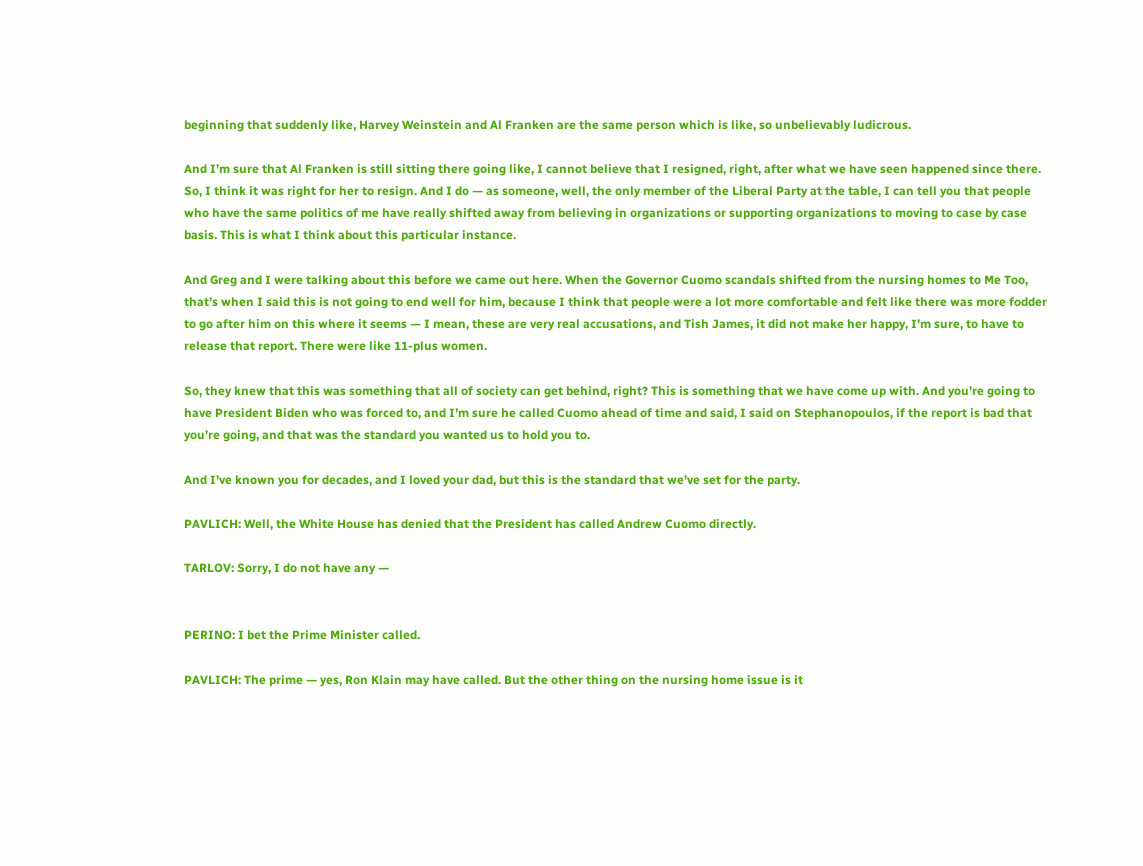beginning that suddenly like, Harvey Weinstein and Al Franken are the same person which is like, so unbelievably ludicrous.

And I’m sure that Al Franken is still sitting there going like, I cannot believe that I resigned, right, after what we have seen happened since there. So, I think it was right for her to resign. And I do — as someone, well, the only member of the Liberal Party at the table, I can tell you that people who have the same politics of me have really shifted away from believing in organizations or supporting organizations to moving to case by case basis. This is what I think about this particular instance.

And Greg and I were talking about this before we came out here. When the Governor Cuomo scandals shifted from the nursing homes to Me Too, that’s when I said this is not going to end well for him, because I think that people were a lot more comfortable and felt like there was more fodder to go after him on this where it seems — I mean, these are very real accusations, and Tish James, it did not make her happy, I’m sure, to have to release that report. There were like 11-plus women.

So, they knew that this was something that all of society can get behind, right? This is something that we have come up with. And you’re going to have President Biden who was forced to, and I’m sure he called Cuomo ahead of time and said, I said on Stephanopoulos, if the report is bad that you’re going, and that was the standard you wanted us to hold you to.

And I’ve known you for decades, and I loved your dad, but this is the standard that we’ve set for the party.

PAVLICH: Well, the White House has denied that the President has called Andrew Cuomo directly.

TARLOV: Sorry, I do not have any —


PERINO: I bet the Prime Minister called.

PAVLICH: The prime — yes, Ron Klain may have called. But the other thing on the nursing home issue is it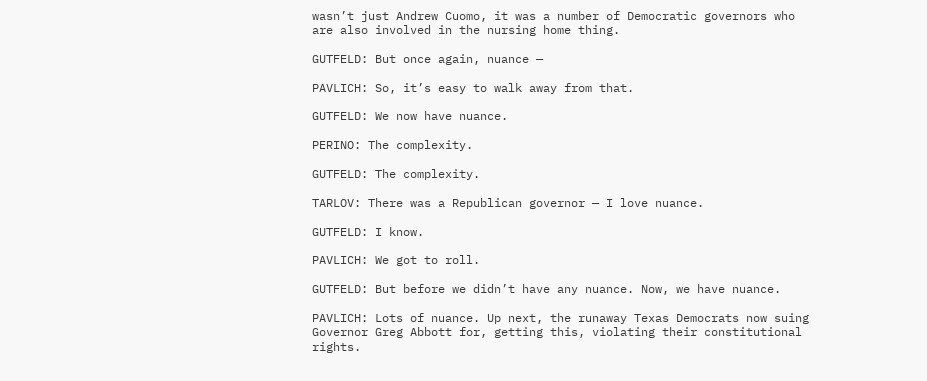wasn’t just Andrew Cuomo, it was a number of Democratic governors who are also involved in the nursing home thing.

GUTFELD: But once again, nuance —

PAVLICH: So, it’s easy to walk away from that.

GUTFELD: We now have nuance.

PERINO: The complexity.

GUTFELD: The complexity.

TARLOV: There was a Republican governor — I love nuance.

GUTFELD: I know.

PAVLICH: We got to roll.

GUTFELD: But before we didn’t have any nuance. Now, we have nuance.

PAVLICH: Lots of nuance. Up next, the runaway Texas Democrats now suing Governor Greg Abbott for, getting this, violating their constitutional rights.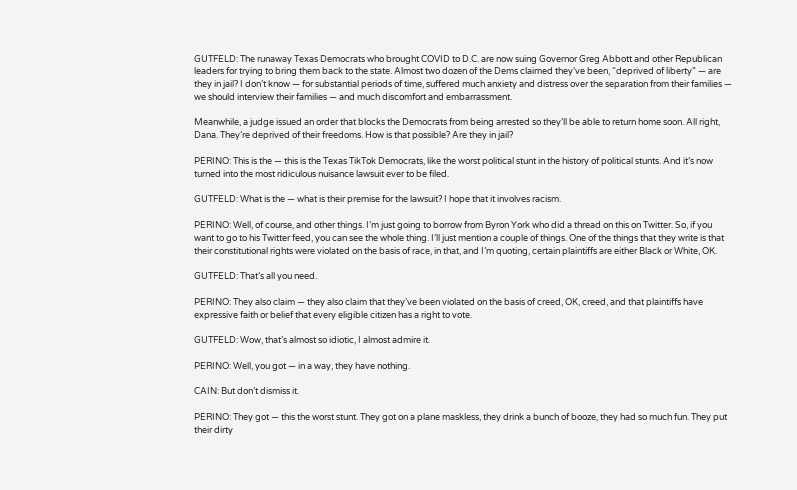GUTFELD: The runaway Texas Democrats who brought COVID to D.C. are now suing Governor Greg Abbott and other Republican leaders for trying to bring them back to the state. Almost two dozen of the Dems claimed they’ve been, “deprived of liberty” — are they in jail? I don’t know — for substantial periods of time, suffered much anxiety and distress over the separation from their families — we should interview their families — and much discomfort and embarrassment.

Meanwhile, a judge issued an order that blocks the Democrats from being arrested so they’ll be able to return home soon. All right, Dana. They’re deprived of their freedoms. How is that possible? Are they in jail?

PERINO: This is the — this is the Texas TikTok Democrats, like the worst political stunt in the history of political stunts. And it’s now turned into the most ridiculous nuisance lawsuit ever to be filed.

GUTFELD: What is the — what is their premise for the lawsuit? I hope that it involves racism.

PERINO: Well, of course, and other things. I’m just going to borrow from Byron York who did a thread on this on Twitter. So, if you want to go to his Twitter feed, you can see the whole thing. I’ll just mention a couple of things. One of the things that they write is that their constitutional rights were violated on the basis of race, in that, and I’m quoting, certain plaintiffs are either Black or White, OK.

GUTFELD: That’s all you need.

PERINO: They also claim — they also claim that they’ve been violated on the basis of creed, OK, creed, and that plaintiffs have expressive faith or belief that every eligible citizen has a right to vote.

GUTFELD: Wow, that’s almost so idiotic, I almost admire it.

PERINO: Well, you got — in a way, they have nothing.

CAIN: But don’t dismiss it.

PERINO: They got — this the worst stunt. They got on a plane maskless, they drink a bunch of booze, they had so much fun. They put their dirty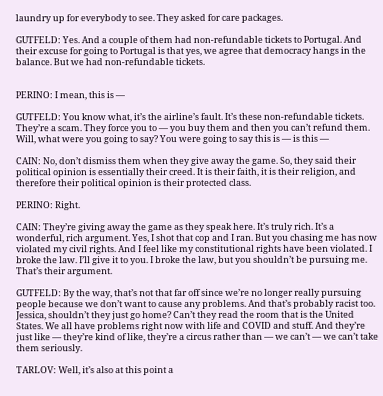laundry up for everybody to see. They asked for care packages.

GUTFELD: Yes. And a couple of them had non-refundable tickets to Portugal. And their excuse for going to Portugal is that yes, we agree that democracy hangs in the balance. But we had non-refundable tickets.


PERINO: I mean, this is —

GUTFELD: You know what, it’s the airline’s fault. It’s these non-refundable tickets. They’re a scam. They force you to — you buy them and then you can’t refund them. Will, what were you going to say? You were going to say this is — is this —

CAIN: No, don’t dismiss them when they give away the game. So, they said their political opinion is essentially their creed. It is their faith, it is their religion, and therefore their political opinion is their protected class.

PERINO: Right.

CAIN: They’re giving away the game as they speak here. It’s truly rich. It’s a wonderful, rich argument. Yes, I shot that cop and I ran. But you chasing me has now violated my civil rights. And I feel like my constitutional rights have been violated. I broke the law. I’ll give it to you. I broke the law, but you shouldn’t be pursuing me. That’s their argument.

GUTFELD: By the way, that’s not that far off since we’re no longer really pursuing people because we don’t want to cause any problems. And that’s probably racist too. Jessica, shouldn’t they just go home? Can’t they read the room that is the United States. We all have problems right now with life and COVID and stuff. And they’re just like — they’re kind of like, they’re a circus rather than — we can’t — we can’t take them seriously.

TARLOV: Well, it’s also at this point a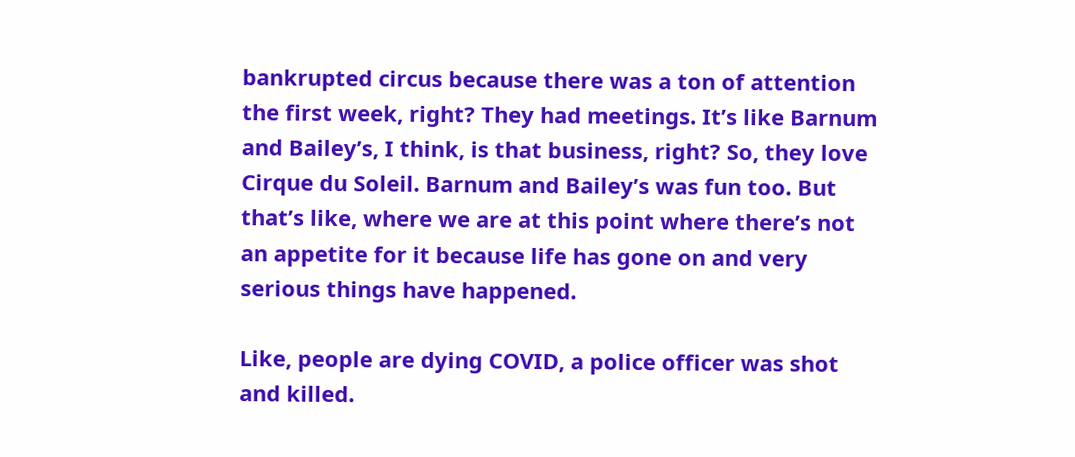bankrupted circus because there was a ton of attention the first week, right? They had meetings. It’s like Barnum and Bailey’s, I think, is that business, right? So, they love Cirque du Soleil. Barnum and Bailey’s was fun too. But that’s like, where we are at this point where there’s not an appetite for it because life has gone on and very serious things have happened.

Like, people are dying COVID, a police officer was shot and killed.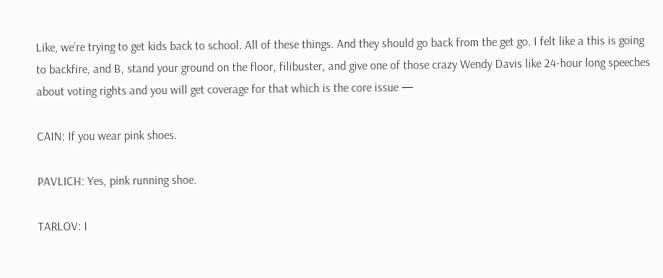Like, we’re trying to get kids back to school. All of these things. And they should go back from the get go. I felt like a this is going to backfire, and B, stand your ground on the floor, filibuster, and give one of those crazy Wendy Davis like 24-hour long speeches about voting rights and you will get coverage for that which is the core issue —

CAIN: If you wear pink shoes.

PAVLICH: Yes, pink running shoe.

TARLOV: I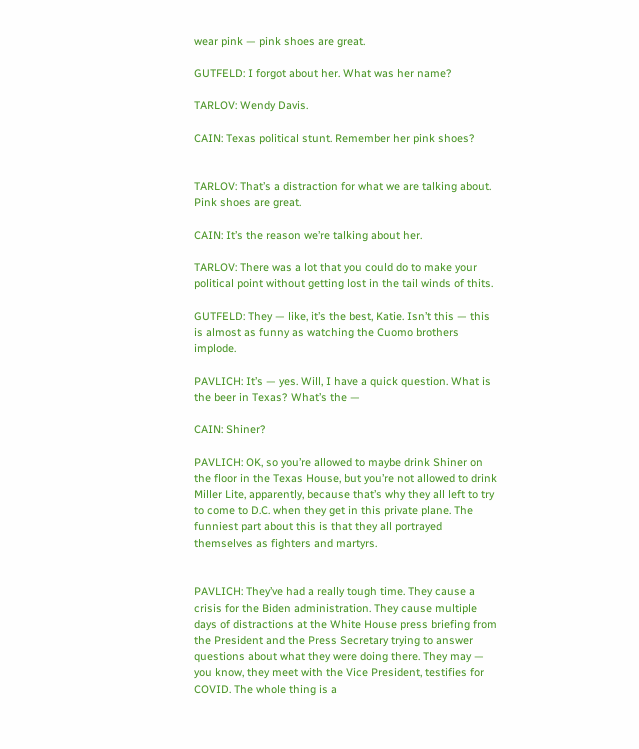wear pink — pink shoes are great.

GUTFELD: I forgot about her. What was her name?

TARLOV: Wendy Davis.

CAIN: Texas political stunt. Remember her pink shoes?


TARLOV: That’s a distraction for what we are talking about. Pink shoes are great.

CAIN: It’s the reason we’re talking about her.

TARLOV: There was a lot that you could do to make your political point without getting lost in the tail winds of thits.

GUTFELD: They — like, it’s the best, Katie. Isn’t this — this is almost as funny as watching the Cuomo brothers implode.

PAVLICH: It’s — yes. Will, I have a quick question. What is the beer in Texas? What’s the —

CAIN: Shiner?

PAVLICH: OK, so you’re allowed to maybe drink Shiner on the floor in the Texas House, but you’re not allowed to drink Miller Lite, apparently, because that’s why they all left to try to come to D.C. when they get in this private plane. The funniest part about this is that they all portrayed themselves as fighters and martyrs.


PAVLICH: They’ve had a really tough time. They cause a crisis for the Biden administration. They cause multiple days of distractions at the White House press briefing from the President and the Press Secretary trying to answer questions about what they were doing there. They may — you know, they meet with the Vice President, testifies for COVID. The whole thing is a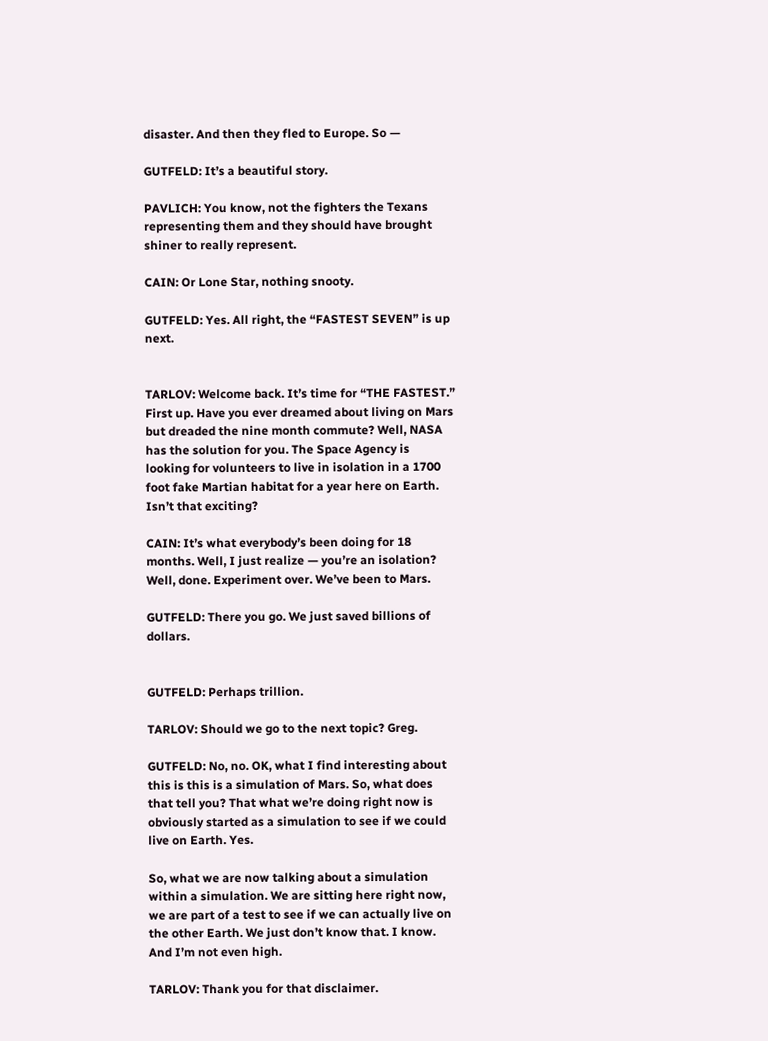disaster. And then they fled to Europe. So —

GUTFELD: It’s a beautiful story.

PAVLICH: You know, not the fighters the Texans representing them and they should have brought shiner to really represent.

CAIN: Or Lone Star, nothing snooty.

GUTFELD: Yes. All right, the “FASTEST SEVEN” is up next.


TARLOV: Welcome back. It’s time for “THE FASTEST.” First up. Have you ever dreamed about living on Mars but dreaded the nine month commute? Well, NASA has the solution for you. The Space Agency is looking for volunteers to live in isolation in a 1700 foot fake Martian habitat for a year here on Earth. Isn’t that exciting?

CAIN: It’s what everybody’s been doing for 18 months. Well, I just realize — you’re an isolation? Well, done. Experiment over. We’ve been to Mars.

GUTFELD: There you go. We just saved billions of dollars.


GUTFELD: Perhaps trillion.

TARLOV: Should we go to the next topic? Greg.

GUTFELD: No, no. OK, what I find interesting about this is this is a simulation of Mars. So, what does that tell you? That what we’re doing right now is obviously started as a simulation to see if we could live on Earth. Yes.

So, what we are now talking about a simulation within a simulation. We are sitting here right now, we are part of a test to see if we can actually live on the other Earth. We just don’t know that. I know. And I’m not even high.

TARLOV: Thank you for that disclaimer.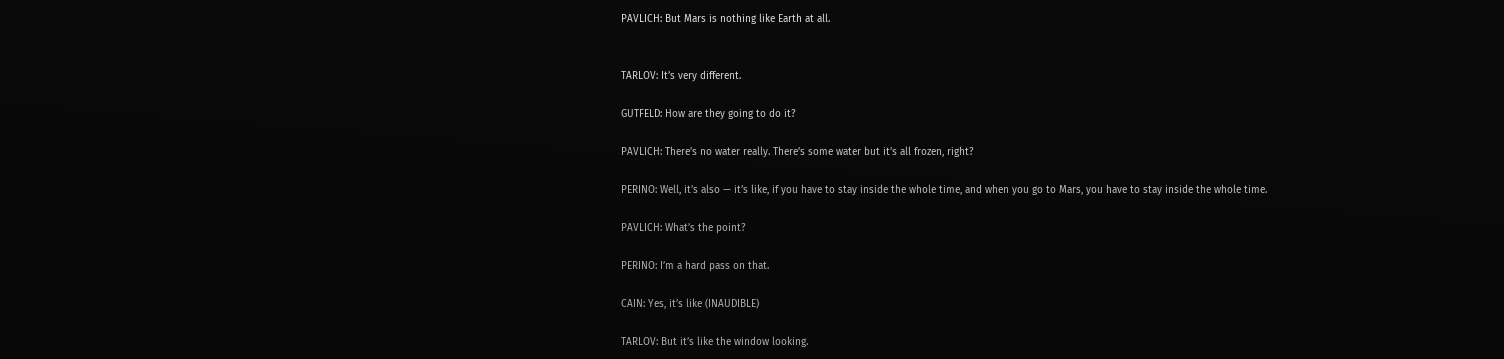PAVLICH: But Mars is nothing like Earth at all.


TARLOV: It’s very different.

GUTFELD: How are they going to do it?

PAVLICH: There’s no water really. There’s some water but it’s all frozen, right?

PERINO: Well, it’s also — it’s like, if you have to stay inside the whole time, and when you go to Mars, you have to stay inside the whole time.

PAVLICH: What’s the point?

PERINO: I’m a hard pass on that.

CAIN: Yes, it’s like (INAUDIBLE)

TARLOV: But it’s like the window looking.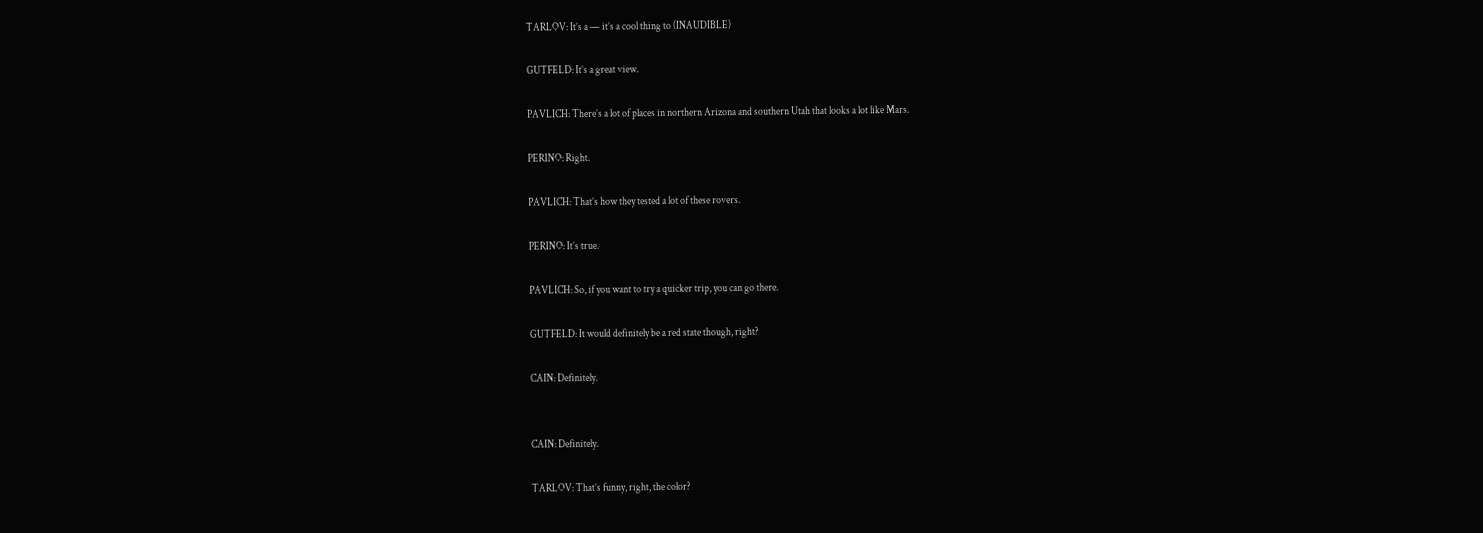TARLOV: It’s a — it’s a cool thing to (INAUDIBLE)

GUTFELD: It’s a great view.

PAVLICH: There’s a lot of places in northern Arizona and southern Utah that looks a lot like Mars.

PERINO: Right.

PAVLICH: That’s how they tested a lot of these rovers.

PERINO: It’s true.

PAVLICH: So, if you want to try a quicker trip, you can go there.

GUTFELD: It would definitely be a red state though, right?

CAIN: Definitely.


CAIN: Definitely.

TARLOV: That’s funny, right, the color?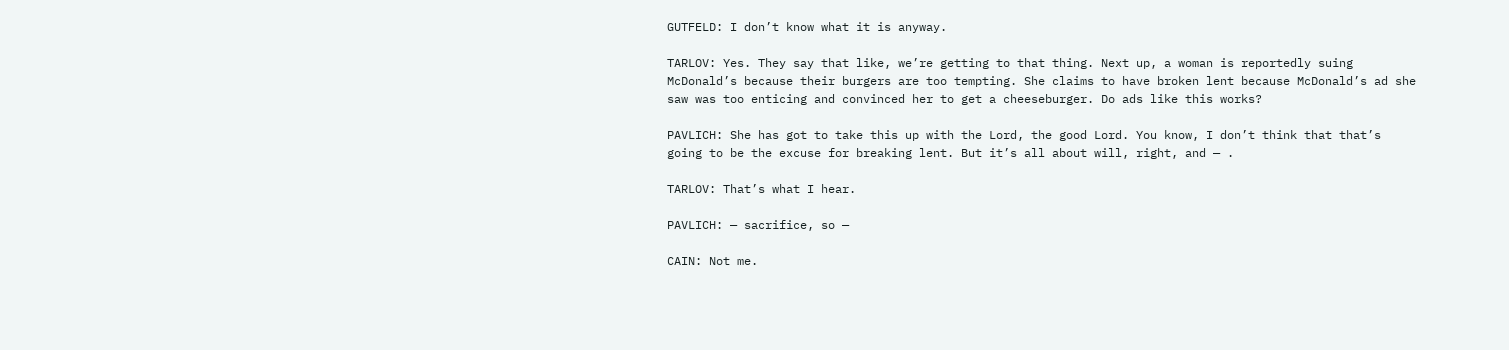GUTFELD: I don’t know what it is anyway.

TARLOV: Yes. They say that like, we’re getting to that thing. Next up, a woman is reportedly suing McDonald’s because their burgers are too tempting. She claims to have broken lent because McDonald’s ad she saw was too enticing and convinced her to get a cheeseburger. Do ads like this works?

PAVLICH: She has got to take this up with the Lord, the good Lord. You know, I don’t think that that’s going to be the excuse for breaking lent. But it’s all about will, right, and — .

TARLOV: That’s what I hear.

PAVLICH: — sacrifice, so —

CAIN: Not me.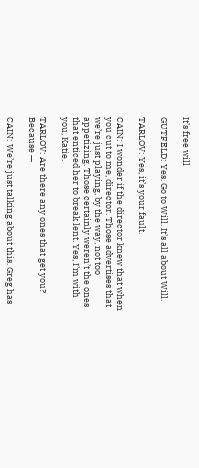It’s free will

GUTFELD: Yes. Go to Will. It’s all about Will.

TARLOV: Yes, it’s your fault.

CAIN: I wonder if the director knew that when you cut to me, director. Those advertises that we’re just playing, by the way, not too appetizing. Those certainly weren’t the ones that enticed her to break lent. Yes, I’m with you, Katie.

TARLOV: Are there any ones that get you? Because —

CAIN: We’re just talking about this. Greg has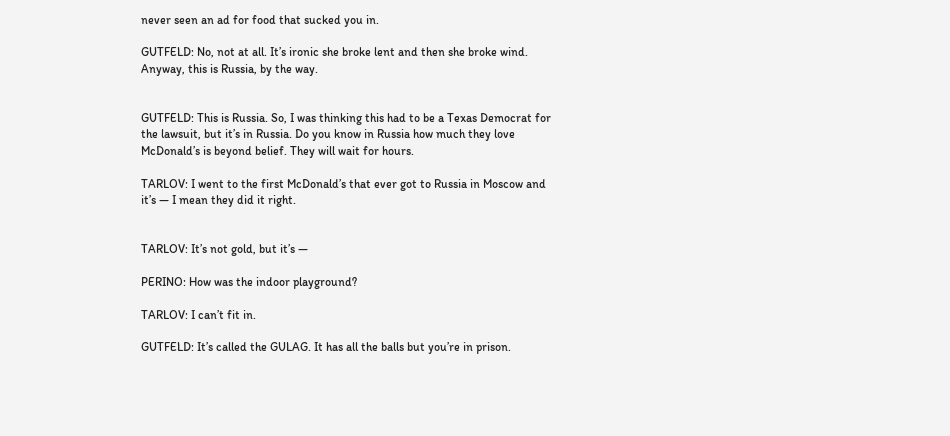never seen an ad for food that sucked you in.

GUTFELD: No, not at all. It’s ironic she broke lent and then she broke wind. Anyway, this is Russia, by the way.


GUTFELD: This is Russia. So, I was thinking this had to be a Texas Democrat for the lawsuit, but it’s in Russia. Do you know in Russia how much they love McDonald’s is beyond belief. They will wait for hours.

TARLOV: I went to the first McDonald’s that ever got to Russia in Moscow and it’s — I mean they did it right.


TARLOV: It’s not gold, but it’s —

PERINO: How was the indoor playground?

TARLOV: I can’t fit in.

GUTFELD: It’s called the GULAG. It has all the balls but you’re in prison.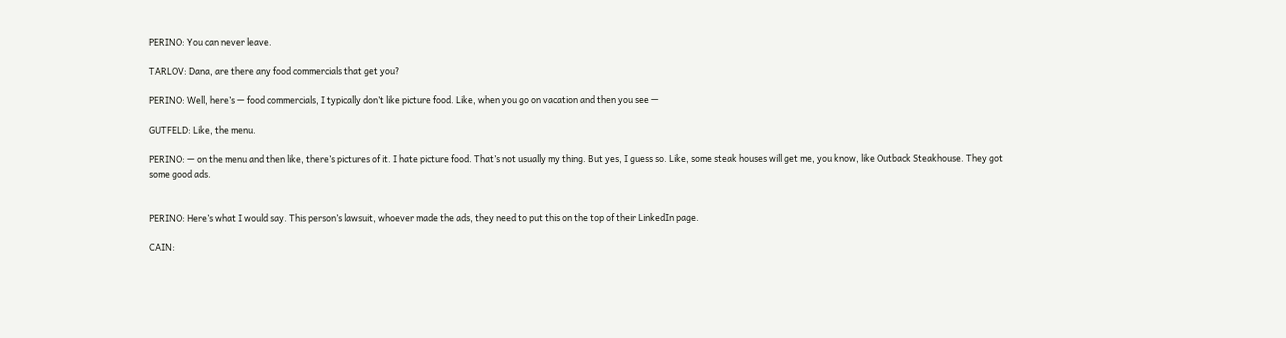PERINO: You can never leave.

TARLOV: Dana, are there any food commercials that get you?

PERINO: Well, here’s — food commercials, I typically don’t like picture food. Like, when you go on vacation and then you see —

GUTFELD: Like, the menu.

PERINO: — on the menu and then like, there’s pictures of it. I hate picture food. That’s not usually my thing. But yes, I guess so. Like, some steak houses will get me, you know, like Outback Steakhouse. They got some good ads.


PERINO: Here’s what I would say. This person’s lawsuit, whoever made the ads, they need to put this on the top of their LinkedIn page.

CAIN: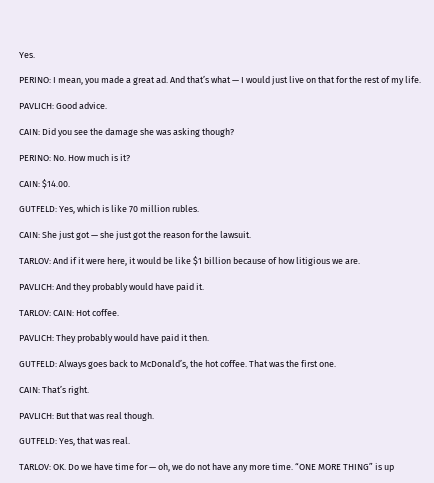Yes.

PERINO: I mean, you made a great ad. And that’s what — I would just live on that for the rest of my life.

PAVLICH: Good advice.

CAIN: Did you see the damage she was asking though?

PERINO: No. How much is it?

CAIN: $14.00.

GUTFELD: Yes, which is like 70 million rubles.

CAIN: She just got — she just got the reason for the lawsuit.

TARLOV: And if it were here, it would be like $1 billion because of how litigious we are.

PAVLICH: And they probably would have paid it.

TARLOV: CAIN: Hot coffee.

PAVLICH: They probably would have paid it then.

GUTFELD: Always goes back to McDonald’s, the hot coffee. That was the first one.

CAIN: That’s right.

PAVLICH: But that was real though.

GUTFELD: Yes, that was real.

TARLOV: OK. Do we have time for — oh, we do not have any more time. “ONE MORE THING” is up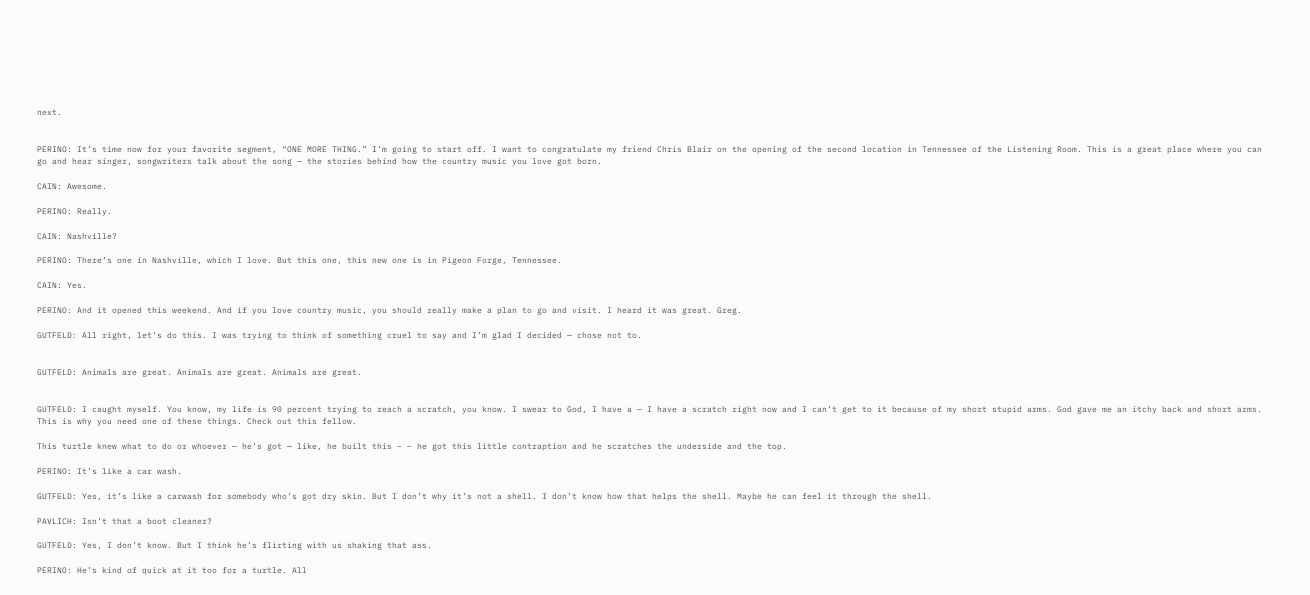next.


PERINO: It’s time now for your favorite segment, “ONE MORE THING.” I’m going to start off. I want to congratulate my friend Chris Blair on the opening of the second location in Tennessee of the Listening Room. This is a great place where you can go and hear singer, songwriters talk about the song — the stories behind how the country music you love got born.

CAIN: Awesome.

PERINO: Really.

CAIN: Nashville?

PERINO: There’s one in Nashville, which I love. But this one, this new one is in Pigeon Forge, Tennessee.

CAIN: Yes.

PERINO: And it opened this weekend. And if you love country music, you should really make a plan to go and visit. I heard it was great. Greg.

GUTFELD: All right, let’s do this. I was trying to think of something cruel to say and I’m glad I decided — chose not to.


GUTFELD: Animals are great. Animals are great. Animals are great.


GUTFELD: I caught myself. You know, my life is 90 percent trying to reach a scratch, you know. I swear to God, I have a — I have a scratch right now and I can’t get to it because of my short stupid arms. God gave me an itchy back and short arms. This is why you need one of these things. Check out this fellow.

This turtle knew what to do or whoever — he’s got — like, he built this – – he got this little contraption and he scratches the underside and the top.

PERINO: It’s like a car wash.

GUTFELD: Yes, it’s like a carwash for somebody who’s got dry skin. But I don’t why it’s not a shell. I don’t know how that helps the shell. Maybe he can feel it through the shell.

PAVLICH: Isn’t that a boot cleaner?

GUTFELD: Yes, I don’t know. But I think he’s flirting with us shaking that ass.

PERINO: He’s kind of quick at it too for a turtle. All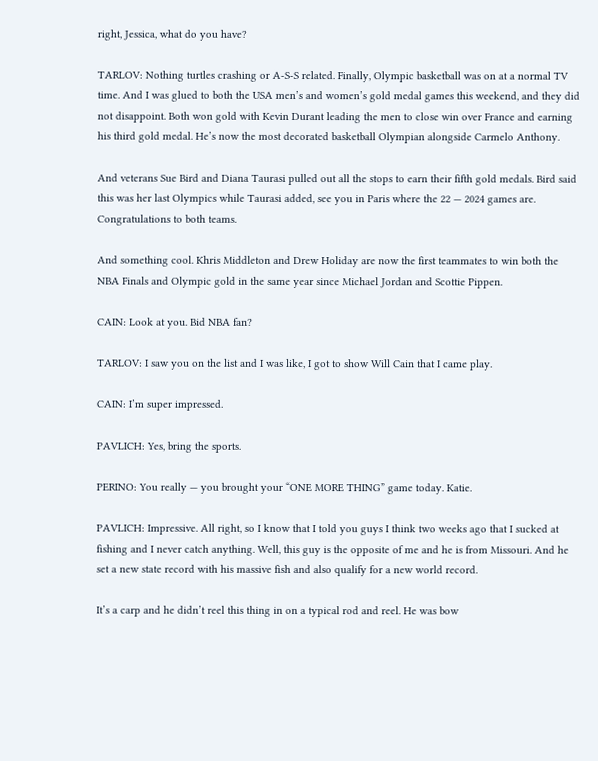right, Jessica, what do you have?

TARLOV: Nothing turtles crashing or A-S-S related. Finally, Olympic basketball was on at a normal TV time. And I was glued to both the USA men’s and women’s gold medal games this weekend, and they did not disappoint. Both won gold with Kevin Durant leading the men to close win over France and earning his third gold medal. He’s now the most decorated basketball Olympian alongside Carmelo Anthony.

And veterans Sue Bird and Diana Taurasi pulled out all the stops to earn their fifth gold medals. Bird said this was her last Olympics while Taurasi added, see you in Paris where the 22 — 2024 games are. Congratulations to both teams.

And something cool. Khris Middleton and Drew Holiday are now the first teammates to win both the NBA Finals and Olympic gold in the same year since Michael Jordan and Scottie Pippen.

CAIN: Look at you. Bid NBA fan?

TARLOV: I saw you on the list and I was like, I got to show Will Cain that I came play.

CAIN: I’m super impressed.

PAVLICH: Yes, bring the sports.

PERINO: You really — you brought your “ONE MORE THING” game today. Katie.

PAVLICH: Impressive. All right, so I know that I told you guys I think two weeks ago that I sucked at fishing and I never catch anything. Well, this guy is the opposite of me and he is from Missouri. And he set a new state record with his massive fish and also qualify for a new world record.

It’s a carp and he didn’t reel this thing in on a typical rod and reel. He was bow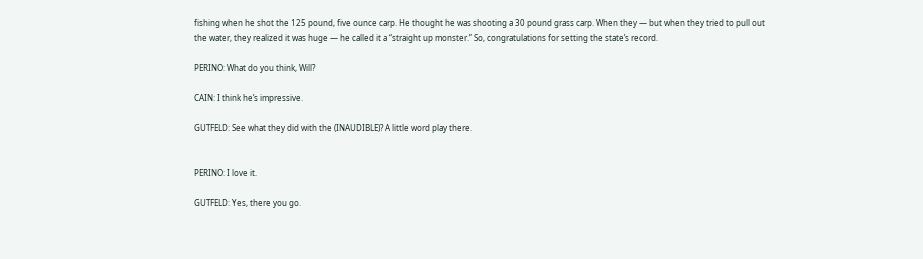fishing when he shot the 125 pound, five ounce carp. He thought he was shooting a 30 pound grass carp. When they — but when they tried to pull out the water, they realized it was huge — he called it a “straight up monster.” So, congratulations for setting the state’s record.

PERINO: What do you think, Will?

CAIN: I think he’s impressive.

GUTFELD: See what they did with the (INAUDIBLE)? A little word play there.


PERINO: I love it.

GUTFELD: Yes, there you go.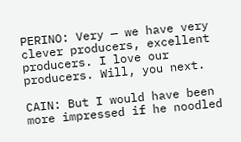PERINO: Very — we have very clever producers, excellent producers. I love our producers. Will, you next.

CAIN: But I would have been more impressed if he noodled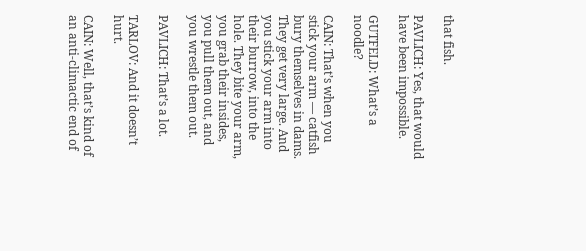that fish.

PAVLICH: Yes, that would have been impossible.

GUTFELD: What’s a noodle?

CAIN: That’s when you stick your arm — catfish bury themselves in dams. They get very large. And you stick your arm into their burrow, into the hole. They bite your arm, you grab their insides, you pull them out, and you wrestle them out.

PAVLICH: That’s a lot.

TARLOV: And it doesn’t hurt.

CAIN: Well, that’s kind of an anti-climactic end of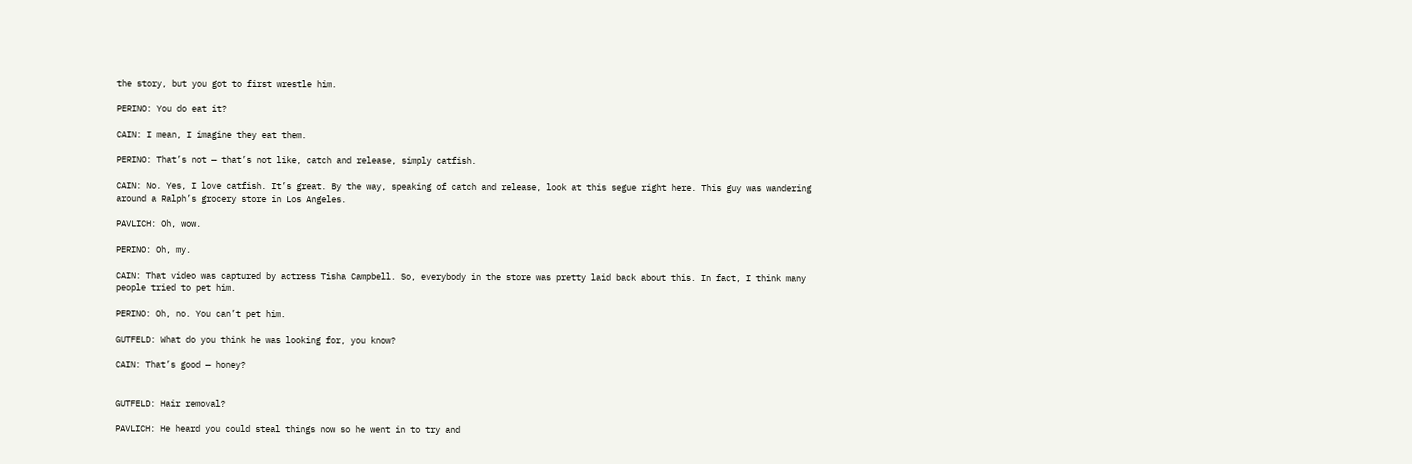the story, but you got to first wrestle him.

PERINO: You do eat it?

CAIN: I mean, I imagine they eat them.

PERINO: That’s not — that’s not like, catch and release, simply catfish.

CAIN: No. Yes, I love catfish. It’s great. By the way, speaking of catch and release, look at this segue right here. This guy was wandering around a Ralph’s grocery store in Los Angeles.

PAVLICH: Oh, wow.

PERINO: Oh, my.

CAIN: That video was captured by actress Tisha Campbell. So, everybody in the store was pretty laid back about this. In fact, I think many people tried to pet him.

PERINO: Oh, no. You can’t pet him.

GUTFELD: What do you think he was looking for, you know?

CAIN: That’s good — honey?


GUTFELD: Hair removal?

PAVLICH: He heard you could steal things now so he went in to try and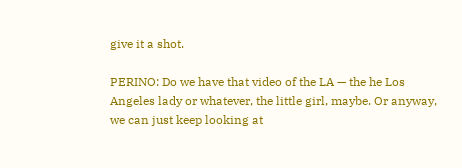give it a shot.

PERINO: Do we have that video of the LA — the he Los Angeles lady or whatever, the little girl, maybe. Or anyway, we can just keep looking at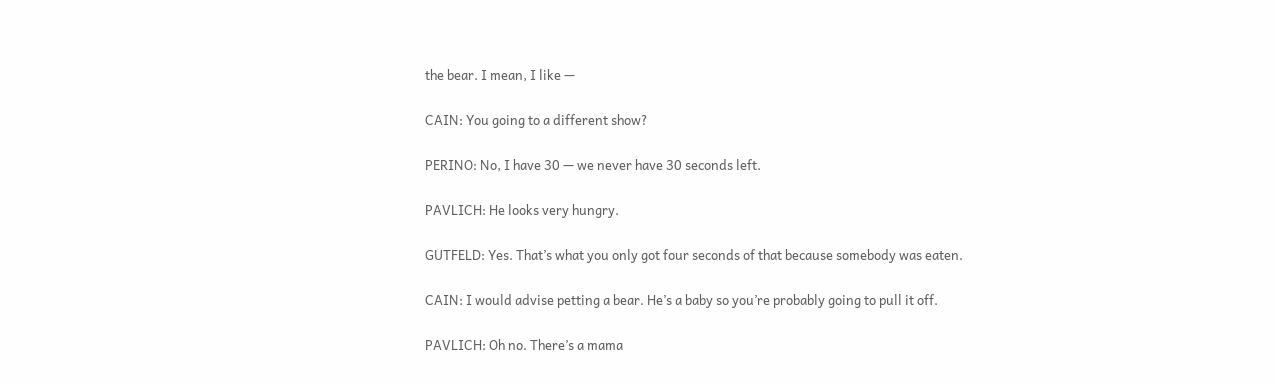the bear. I mean, I like —

CAIN: You going to a different show?

PERINO: No, I have 30 — we never have 30 seconds left.

PAVLICH: He looks very hungry.

GUTFELD: Yes. That’s what you only got four seconds of that because somebody was eaten.

CAIN: I would advise petting a bear. He’s a baby so you’re probably going to pull it off.

PAVLICH: Oh no. There’s a mama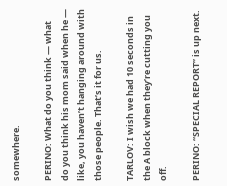somewhere.

PERINO: What do you think — what do you think his mom said when he — like, you haven’t hanging around with those people. That’s it for us.

TARLOV: I wish we had 10 seconds in the A block when they’re cutting you off.

PERINO: “SPECIAL REPORT” is up next.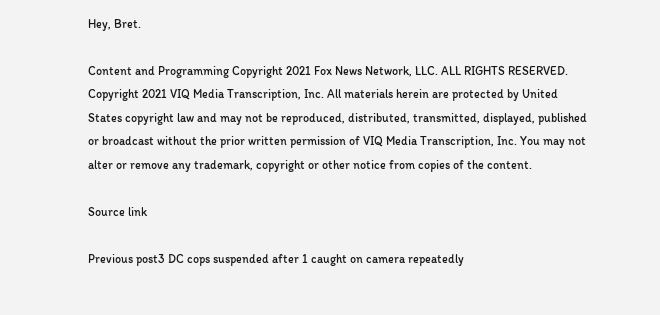Hey, Bret.

Content and Programming Copyright 2021 Fox News Network, LLC. ALL RIGHTS RESERVED. Copyright 2021 VIQ Media Transcription, Inc. All materials herein are protected by United States copyright law and may not be reproduced, distributed, transmitted, displayed, published or broadcast without the prior written permission of VIQ Media Transcription, Inc. You may not alter or remove any trademark, copyright or other notice from copies of the content.

Source link

Previous post3 DC cops suspended after 1 caught on camera repeatedly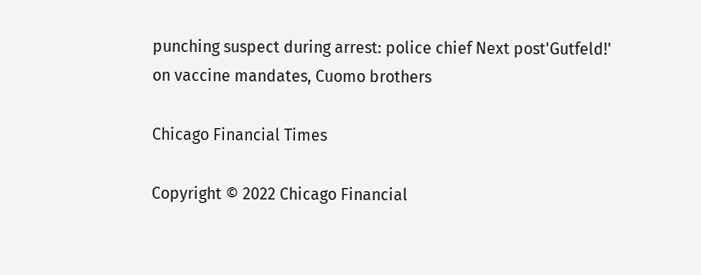punching suspect during arrest: police chief Next post'Gutfeld!' on vaccine mandates, Cuomo brothers

Chicago Financial Times

Copyright © 2022 Chicago Financial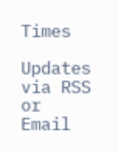Times

Updates via RSS
or Email